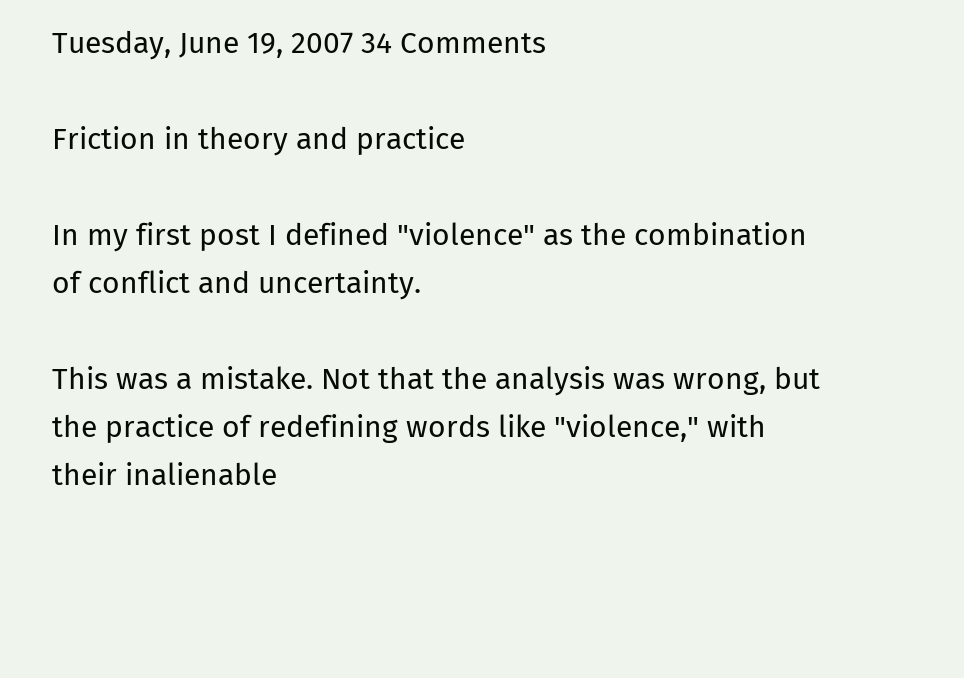Tuesday, June 19, 2007 34 Comments

Friction in theory and practice

In my first post I defined "violence" as the combination of conflict and uncertainty.

This was a mistake. Not that the analysis was wrong, but the practice of redefining words like "violence," with their inalienable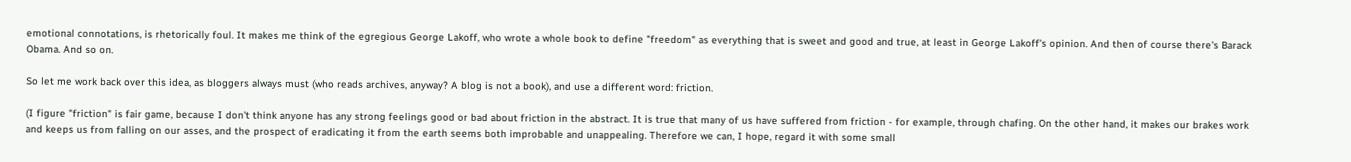emotional connotations, is rhetorically foul. It makes me think of the egregious George Lakoff, who wrote a whole book to define "freedom" as everything that is sweet and good and true, at least in George Lakoff's opinion. And then of course there's Barack Obama. And so on.

So let me work back over this idea, as bloggers always must (who reads archives, anyway? A blog is not a book), and use a different word: friction.

(I figure "friction" is fair game, because I don't think anyone has any strong feelings good or bad about friction in the abstract. It is true that many of us have suffered from friction - for example, through chafing. On the other hand, it makes our brakes work and keeps us from falling on our asses, and the prospect of eradicating it from the earth seems both improbable and unappealing. Therefore we can, I hope, regard it with some small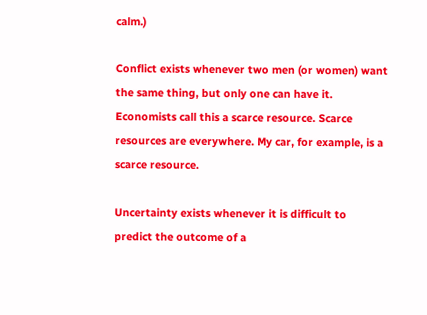calm.)

Conflict exists whenever two men (or women) want the same thing, but only one can have it. Economists call this a scarce resource. Scarce resources are everywhere. My car, for example, is a scarce resource.

Uncertainty exists whenever it is difficult to predict the outcome of a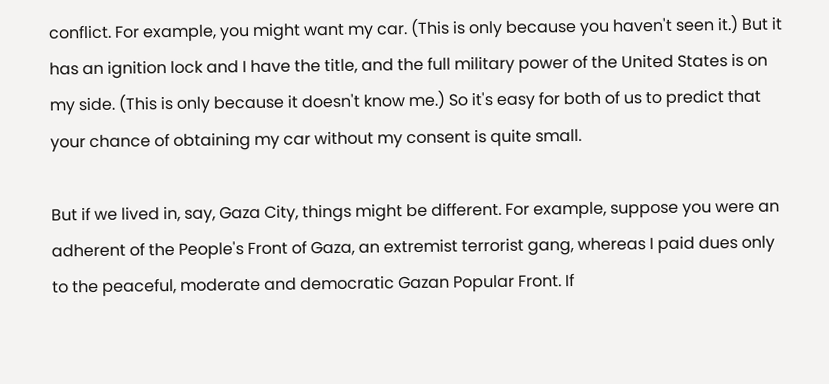conflict. For example, you might want my car. (This is only because you haven't seen it.) But it has an ignition lock and I have the title, and the full military power of the United States is on my side. (This is only because it doesn't know me.) So it's easy for both of us to predict that your chance of obtaining my car without my consent is quite small.

But if we lived in, say, Gaza City, things might be different. For example, suppose you were an adherent of the People's Front of Gaza, an extremist terrorist gang, whereas I paid dues only to the peaceful, moderate and democratic Gazan Popular Front. If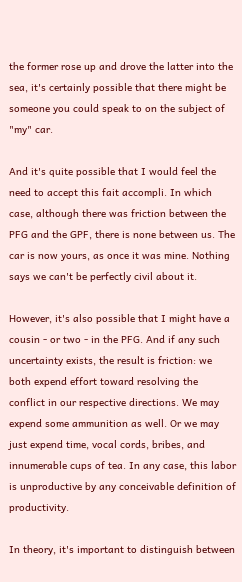the former rose up and drove the latter into the sea, it's certainly possible that there might be someone you could speak to on the subject of "my" car.

And it's quite possible that I would feel the need to accept this fait accompli. In which case, although there was friction between the PFG and the GPF, there is none between us. The car is now yours, as once it was mine. Nothing says we can't be perfectly civil about it.

However, it's also possible that I might have a cousin - or two - in the PFG. And if any such uncertainty exists, the result is friction: we both expend effort toward resolving the conflict in our respective directions. We may expend some ammunition as well. Or we may just expend time, vocal cords, bribes, and innumerable cups of tea. In any case, this labor is unproductive by any conceivable definition of productivity.

In theory, it's important to distinguish between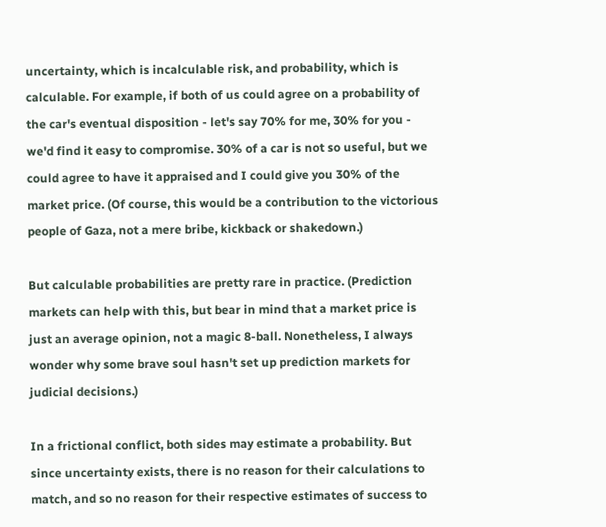uncertainty, which is incalculable risk, and probability, which is calculable. For example, if both of us could agree on a probability of the car's eventual disposition - let's say 70% for me, 30% for you - we'd find it easy to compromise. 30% of a car is not so useful, but we could agree to have it appraised and I could give you 30% of the market price. (Of course, this would be a contribution to the victorious people of Gaza, not a mere bribe, kickback or shakedown.)

But calculable probabilities are pretty rare in practice. (Prediction markets can help with this, but bear in mind that a market price is just an average opinion, not a magic 8-ball. Nonetheless, I always wonder why some brave soul hasn't set up prediction markets for judicial decisions.)

In a frictional conflict, both sides may estimate a probability. But since uncertainty exists, there is no reason for their calculations to match, and so no reason for their respective estimates of success to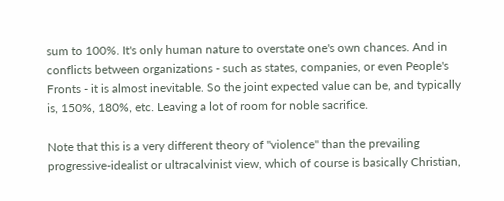sum to 100%. It's only human nature to overstate one's own chances. And in conflicts between organizations - such as states, companies, or even People's Fronts - it is almost inevitable. So the joint expected value can be, and typically is, 150%, 180%, etc. Leaving a lot of room for noble sacrifice.

Note that this is a very different theory of "violence" than the prevailing progressive-idealist or ultracalvinist view, which of course is basically Christian,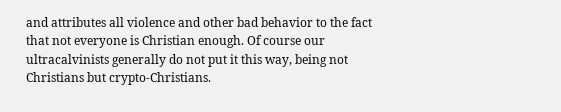and attributes all violence and other bad behavior to the fact that not everyone is Christian enough. Of course our ultracalvinists generally do not put it this way, being not Christians but crypto-Christians.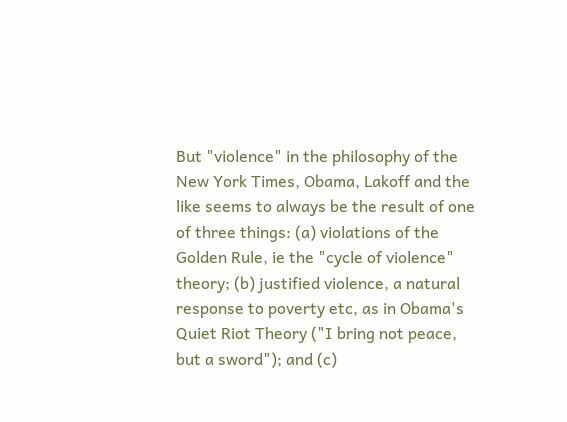But "violence" in the philosophy of the New York Times, Obama, Lakoff and the like seems to always be the result of one of three things: (a) violations of the Golden Rule, ie the "cycle of violence" theory; (b) justified violence, a natural response to poverty etc, as in Obama's Quiet Riot Theory ("I bring not peace, but a sword"); and (c)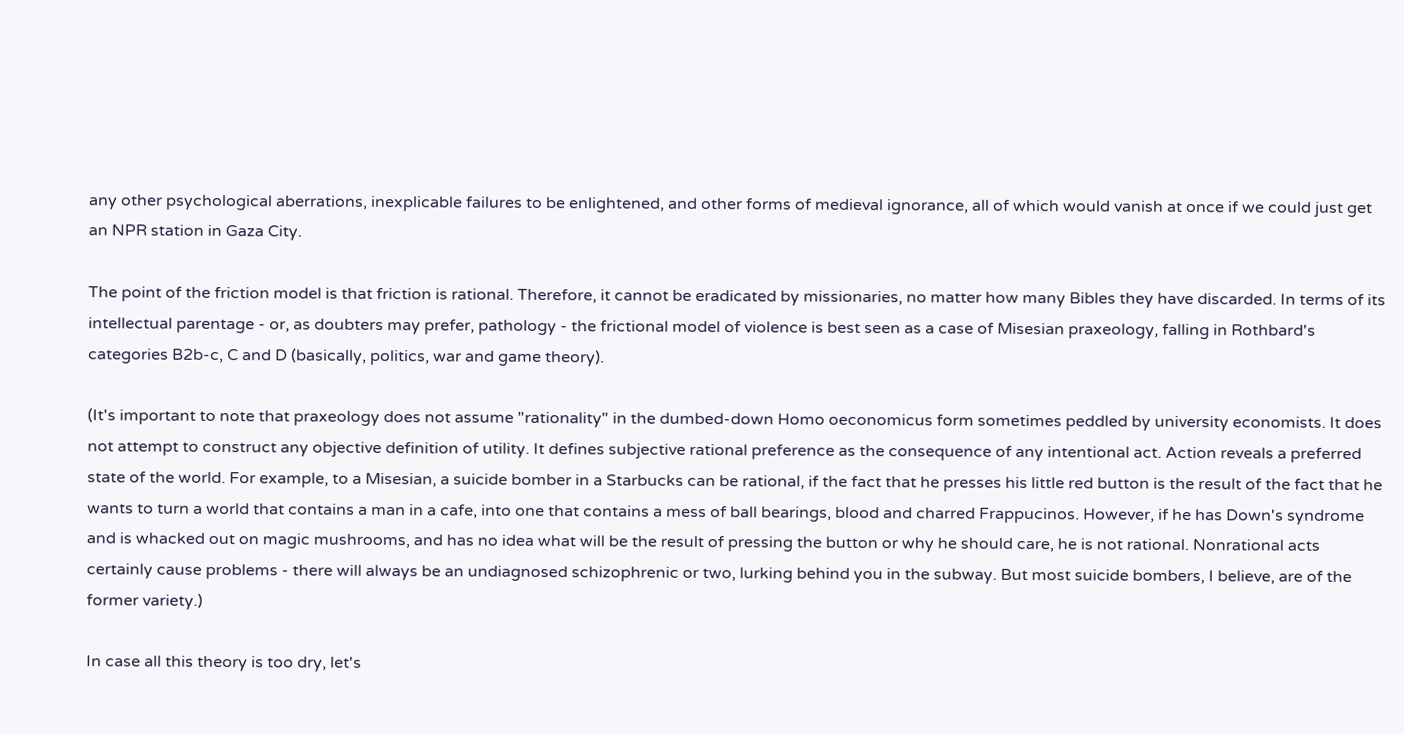any other psychological aberrations, inexplicable failures to be enlightened, and other forms of medieval ignorance, all of which would vanish at once if we could just get an NPR station in Gaza City.

The point of the friction model is that friction is rational. Therefore, it cannot be eradicated by missionaries, no matter how many Bibles they have discarded. In terms of its intellectual parentage - or, as doubters may prefer, pathology - the frictional model of violence is best seen as a case of Misesian praxeology, falling in Rothbard's categories B2b-c, C and D (basically, politics, war and game theory).

(It's important to note that praxeology does not assume "rationality" in the dumbed-down Homo oeconomicus form sometimes peddled by university economists. It does not attempt to construct any objective definition of utility. It defines subjective rational preference as the consequence of any intentional act. Action reveals a preferred state of the world. For example, to a Misesian, a suicide bomber in a Starbucks can be rational, if the fact that he presses his little red button is the result of the fact that he wants to turn a world that contains a man in a cafe, into one that contains a mess of ball bearings, blood and charred Frappucinos. However, if he has Down's syndrome and is whacked out on magic mushrooms, and has no idea what will be the result of pressing the button or why he should care, he is not rational. Nonrational acts certainly cause problems - there will always be an undiagnosed schizophrenic or two, lurking behind you in the subway. But most suicide bombers, I believe, are of the former variety.)

In case all this theory is too dry, let's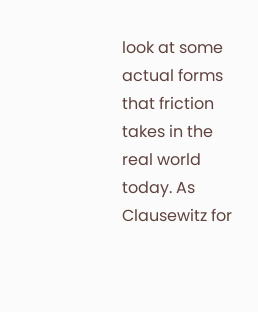look at some actual forms that friction takes in the real world today. As Clausewitz for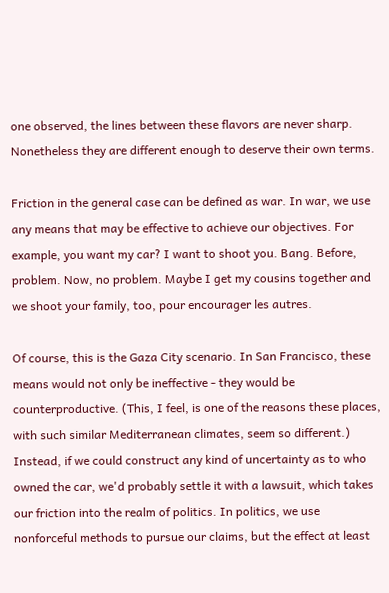one observed, the lines between these flavors are never sharp. Nonetheless they are different enough to deserve their own terms.

Friction in the general case can be defined as war. In war, we use any means that may be effective to achieve our objectives. For example, you want my car? I want to shoot you. Bang. Before, problem. Now, no problem. Maybe I get my cousins together and we shoot your family, too, pour encourager les autres.

Of course, this is the Gaza City scenario. In San Francisco, these means would not only be ineffective - they would be counterproductive. (This, I feel, is one of the reasons these places, with such similar Mediterranean climates, seem so different.) Instead, if we could construct any kind of uncertainty as to who owned the car, we'd probably settle it with a lawsuit, which takes our friction into the realm of politics. In politics, we use nonforceful methods to pursue our claims, but the effect at least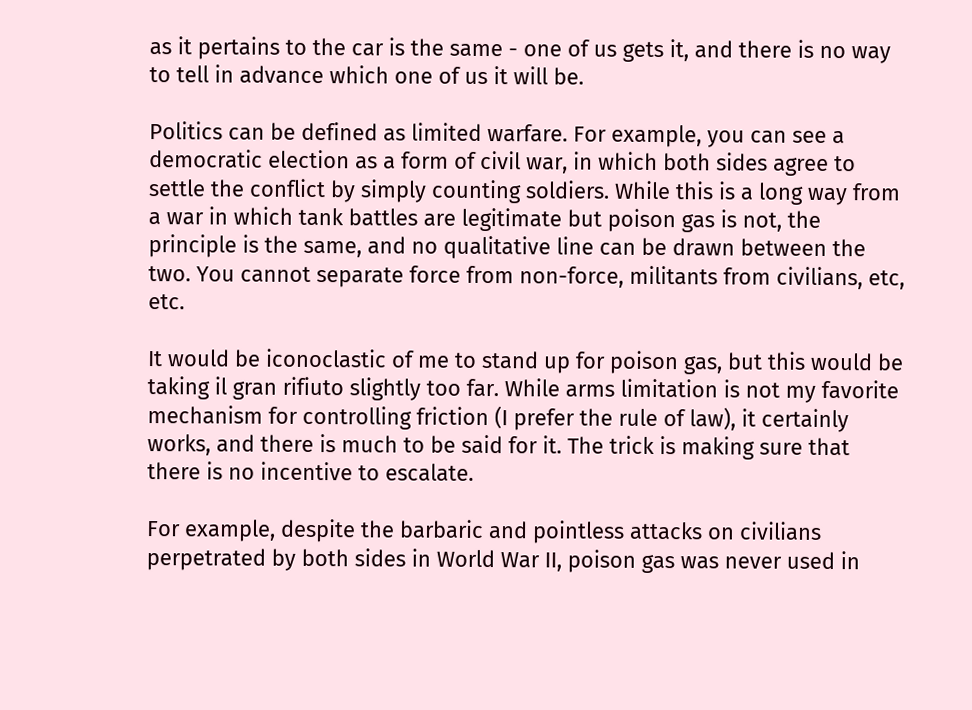as it pertains to the car is the same - one of us gets it, and there is no way to tell in advance which one of us it will be.

Politics can be defined as limited warfare. For example, you can see a democratic election as a form of civil war, in which both sides agree to settle the conflict by simply counting soldiers. While this is a long way from a war in which tank battles are legitimate but poison gas is not, the principle is the same, and no qualitative line can be drawn between the two. You cannot separate force from non-force, militants from civilians, etc, etc.

It would be iconoclastic of me to stand up for poison gas, but this would be taking il gran rifiuto slightly too far. While arms limitation is not my favorite mechanism for controlling friction (I prefer the rule of law), it certainly works, and there is much to be said for it. The trick is making sure that there is no incentive to escalate.

For example, despite the barbaric and pointless attacks on civilians perpetrated by both sides in World War II, poison gas was never used in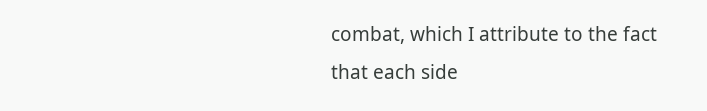combat, which I attribute to the fact that each side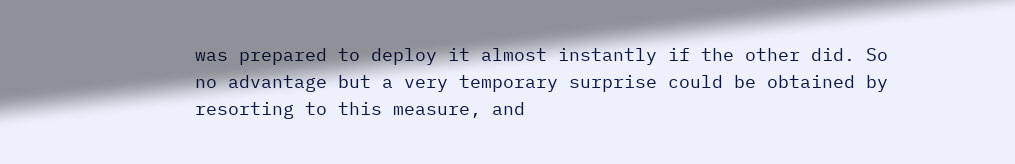was prepared to deploy it almost instantly if the other did. So no advantage but a very temporary surprise could be obtained by resorting to this measure, and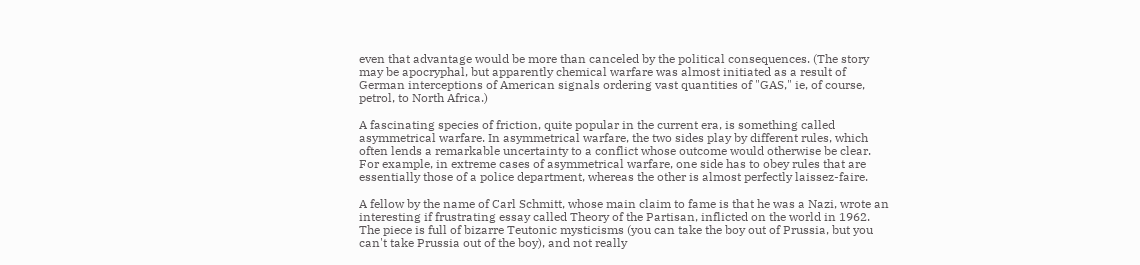even that advantage would be more than canceled by the political consequences. (The story may be apocryphal, but apparently chemical warfare was almost initiated as a result of German interceptions of American signals ordering vast quantities of "GAS," ie, of course, petrol, to North Africa.)

A fascinating species of friction, quite popular in the current era, is something called asymmetrical warfare. In asymmetrical warfare, the two sides play by different rules, which often lends a remarkable uncertainty to a conflict whose outcome would otherwise be clear. For example, in extreme cases of asymmetrical warfare, one side has to obey rules that are essentially those of a police department, whereas the other is almost perfectly laissez-faire.

A fellow by the name of Carl Schmitt, whose main claim to fame is that he was a Nazi, wrote an interesting if frustrating essay called Theory of the Partisan, inflicted on the world in 1962. The piece is full of bizarre Teutonic mysticisms (you can take the boy out of Prussia, but you can't take Prussia out of the boy), and not really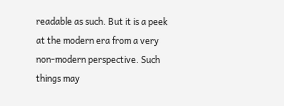readable as such. But it is a peek at the modern era from a very non-modern perspective. Such things may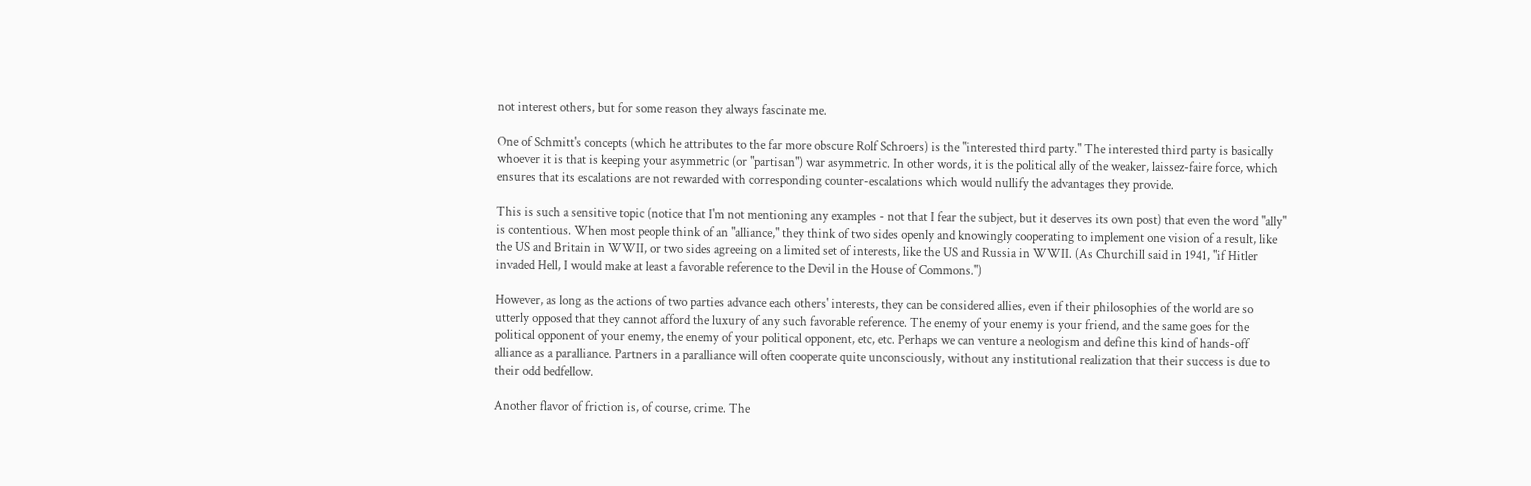not interest others, but for some reason they always fascinate me.

One of Schmitt's concepts (which he attributes to the far more obscure Rolf Schroers) is the "interested third party." The interested third party is basically whoever it is that is keeping your asymmetric (or "partisan") war asymmetric. In other words, it is the political ally of the weaker, laissez-faire force, which ensures that its escalations are not rewarded with corresponding counter-escalations which would nullify the advantages they provide.

This is such a sensitive topic (notice that I'm not mentioning any examples - not that I fear the subject, but it deserves its own post) that even the word "ally" is contentious. When most people think of an "alliance," they think of two sides openly and knowingly cooperating to implement one vision of a result, like the US and Britain in WWII, or two sides agreeing on a limited set of interests, like the US and Russia in WWII. (As Churchill said in 1941, "if Hitler invaded Hell, I would make at least a favorable reference to the Devil in the House of Commons.")

However, as long as the actions of two parties advance each others' interests, they can be considered allies, even if their philosophies of the world are so utterly opposed that they cannot afford the luxury of any such favorable reference. The enemy of your enemy is your friend, and the same goes for the political opponent of your enemy, the enemy of your political opponent, etc, etc. Perhaps we can venture a neologism and define this kind of hands-off alliance as a paralliance. Partners in a paralliance will often cooperate quite unconsciously, without any institutional realization that their success is due to their odd bedfellow.

Another flavor of friction is, of course, crime. The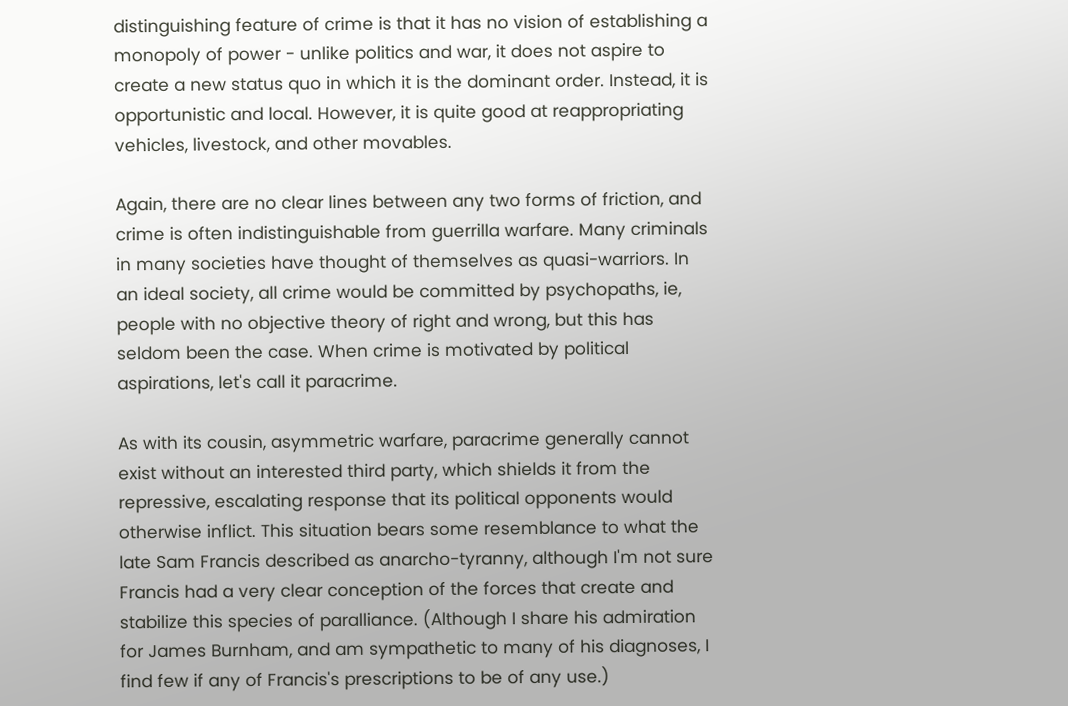distinguishing feature of crime is that it has no vision of establishing a monopoly of power - unlike politics and war, it does not aspire to create a new status quo in which it is the dominant order. Instead, it is opportunistic and local. However, it is quite good at reappropriating vehicles, livestock, and other movables.

Again, there are no clear lines between any two forms of friction, and crime is often indistinguishable from guerrilla warfare. Many criminals in many societies have thought of themselves as quasi-warriors. In an ideal society, all crime would be committed by psychopaths, ie, people with no objective theory of right and wrong, but this has seldom been the case. When crime is motivated by political aspirations, let's call it paracrime.

As with its cousin, asymmetric warfare, paracrime generally cannot exist without an interested third party, which shields it from the repressive, escalating response that its political opponents would otherwise inflict. This situation bears some resemblance to what the late Sam Francis described as anarcho-tyranny, although I'm not sure Francis had a very clear conception of the forces that create and stabilize this species of paralliance. (Although I share his admiration for James Burnham, and am sympathetic to many of his diagnoses, I find few if any of Francis's prescriptions to be of any use.)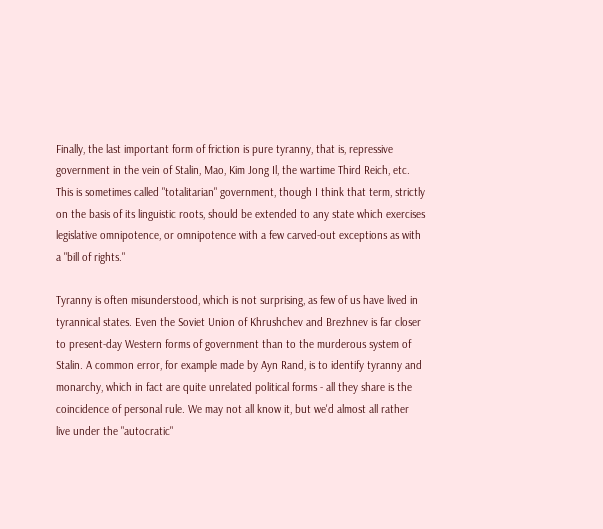Finally, the last important form of friction is pure tyranny, that is, repressive government in the vein of Stalin, Mao, Kim Jong Il, the wartime Third Reich, etc. This is sometimes called "totalitarian" government, though I think that term, strictly on the basis of its linguistic roots, should be extended to any state which exercises legislative omnipotence, or omnipotence with a few carved-out exceptions as with a "bill of rights."

Tyranny is often misunderstood, which is not surprising, as few of us have lived in tyrannical states. Even the Soviet Union of Khrushchev and Brezhnev is far closer to present-day Western forms of government than to the murderous system of Stalin. A common error, for example made by Ayn Rand, is to identify tyranny and monarchy, which in fact are quite unrelated political forms - all they share is the coincidence of personal rule. We may not all know it, but we'd almost all rather live under the "autocratic"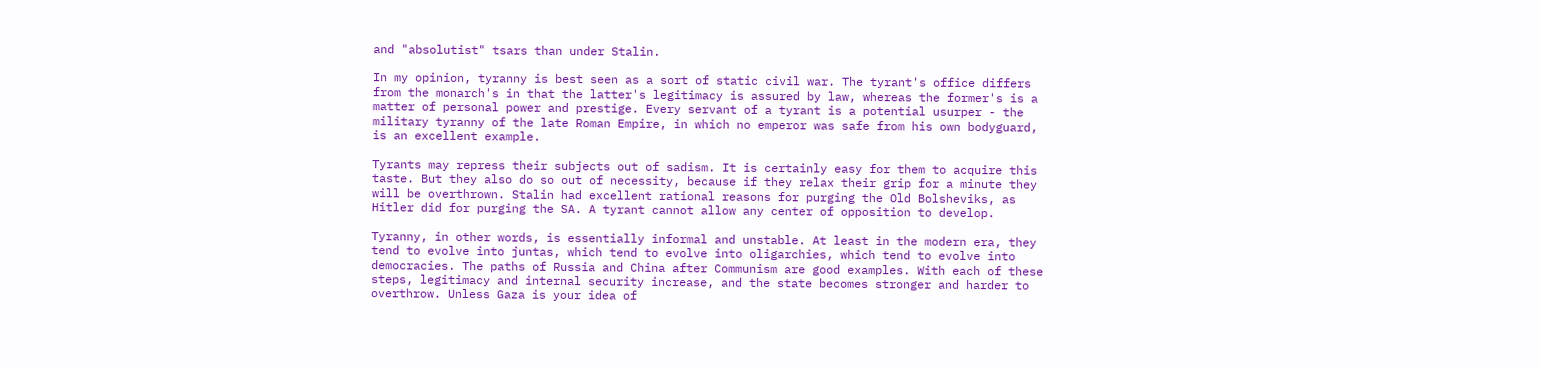and "absolutist" tsars than under Stalin.

In my opinion, tyranny is best seen as a sort of static civil war. The tyrant's office differs from the monarch's in that the latter's legitimacy is assured by law, whereas the former's is a matter of personal power and prestige. Every servant of a tyrant is a potential usurper - the military tyranny of the late Roman Empire, in which no emperor was safe from his own bodyguard, is an excellent example.

Tyrants may repress their subjects out of sadism. It is certainly easy for them to acquire this taste. But they also do so out of necessity, because if they relax their grip for a minute they will be overthrown. Stalin had excellent rational reasons for purging the Old Bolsheviks, as Hitler did for purging the SA. A tyrant cannot allow any center of opposition to develop.

Tyranny, in other words, is essentially informal and unstable. At least in the modern era, they tend to evolve into juntas, which tend to evolve into oligarchies, which tend to evolve into democracies. The paths of Russia and China after Communism are good examples. With each of these steps, legitimacy and internal security increase, and the state becomes stronger and harder to overthrow. Unless Gaza is your idea of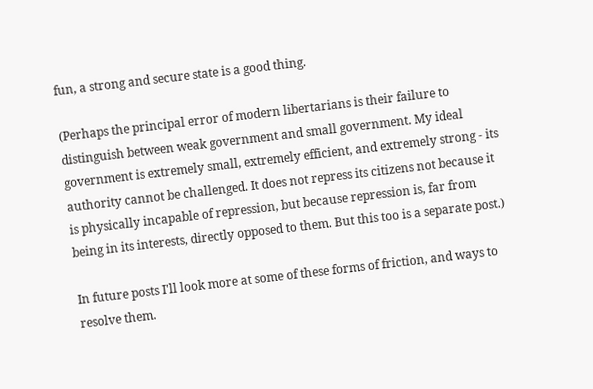fun, a strong and secure state is a good thing.

(Perhaps the principal error of modern libertarians is their failure to distinguish between weak government and small government. My ideal government is extremely small, extremely efficient, and extremely strong - its authority cannot be challenged. It does not repress its citizens not because it is physically incapable of repression, but because repression is, far from being in its interests, directly opposed to them. But this too is a separate post.)

In future posts I'll look more at some of these forms of friction, and ways to resolve them.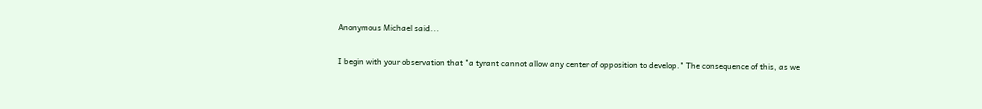Anonymous Michael said...

I begin with your observation that "a tyrant cannot allow any center of opposition to develop." The consequence of this, as we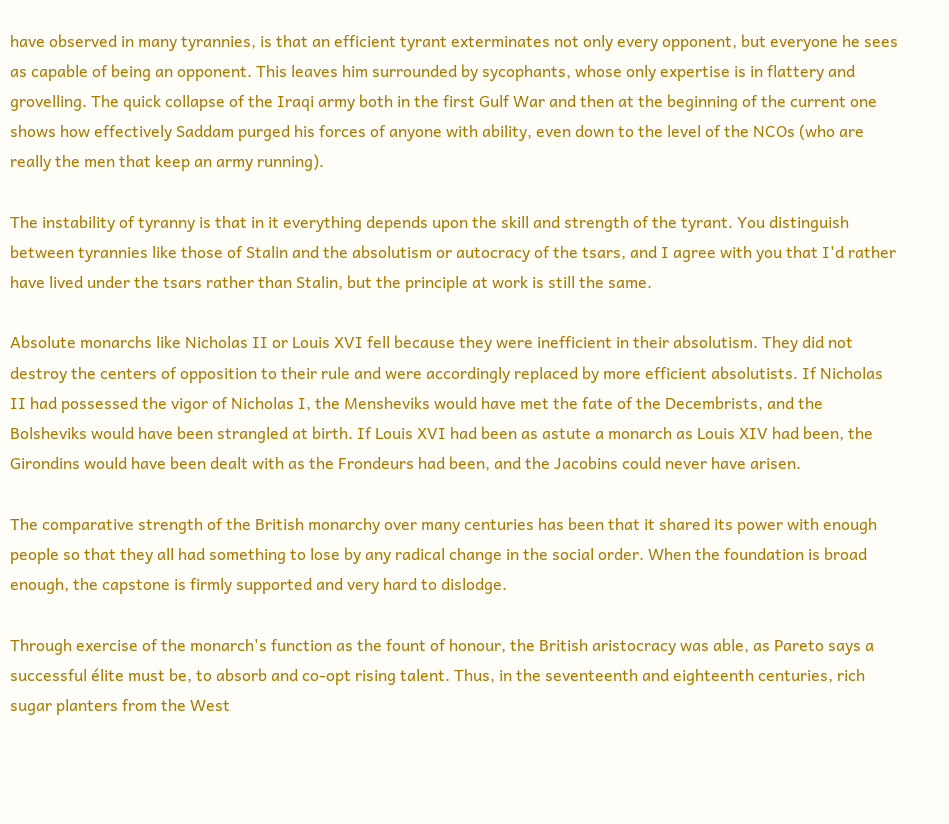have observed in many tyrannies, is that an efficient tyrant exterminates not only every opponent, but everyone he sees as capable of being an opponent. This leaves him surrounded by sycophants, whose only expertise is in flattery and grovelling. The quick collapse of the Iraqi army both in the first Gulf War and then at the beginning of the current one shows how effectively Saddam purged his forces of anyone with ability, even down to the level of the NCOs (who are really the men that keep an army running).

The instability of tyranny is that in it everything depends upon the skill and strength of the tyrant. You distinguish between tyrannies like those of Stalin and the absolutism or autocracy of the tsars, and I agree with you that I'd rather have lived under the tsars rather than Stalin, but the principle at work is still the same.

Absolute monarchs like Nicholas II or Louis XVI fell because they were inefficient in their absolutism. They did not destroy the centers of opposition to their rule and were accordingly replaced by more efficient absolutists. If Nicholas II had possessed the vigor of Nicholas I, the Mensheviks would have met the fate of the Decembrists, and the Bolsheviks would have been strangled at birth. If Louis XVI had been as astute a monarch as Louis XIV had been, the Girondins would have been dealt with as the Frondeurs had been, and the Jacobins could never have arisen.

The comparative strength of the British monarchy over many centuries has been that it shared its power with enough people so that they all had something to lose by any radical change in the social order. When the foundation is broad enough, the capstone is firmly supported and very hard to dislodge.

Through exercise of the monarch's function as the fount of honour, the British aristocracy was able, as Pareto says a successful élite must be, to absorb and co-opt rising talent. Thus, in the seventeenth and eighteenth centuries, rich sugar planters from the West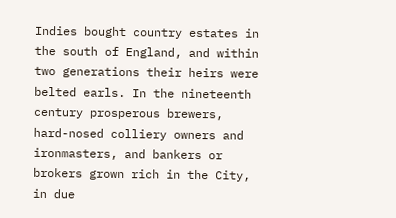Indies bought country estates in the south of England, and within two generations their heirs were belted earls. In the nineteenth century prosperous brewers, hard-nosed colliery owners and ironmasters, and bankers or brokers grown rich in the City, in due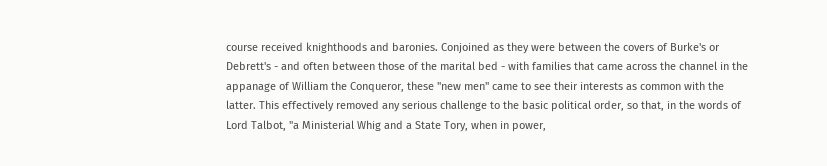course received knighthoods and baronies. Conjoined as they were between the covers of Burke's or Debrett's - and often between those of the marital bed - with families that came across the channel in the appanage of William the Conqueror, these "new men" came to see their interests as common with the latter. This effectively removed any serious challenge to the basic political order, so that, in the words of Lord Talbot, "a Ministerial Whig and a State Tory, when in power,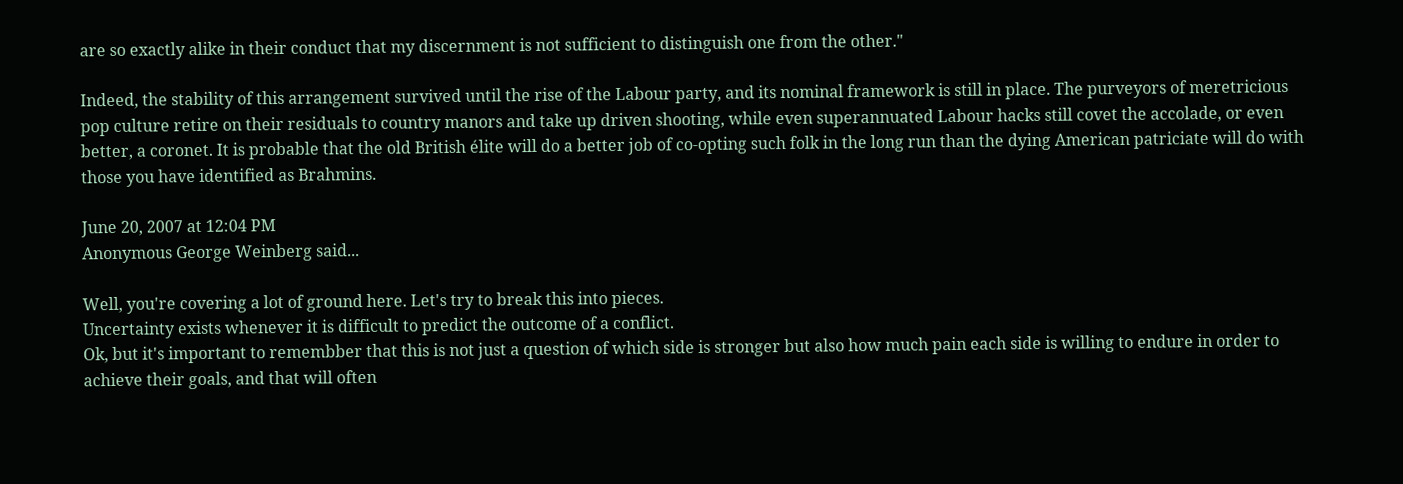are so exactly alike in their conduct that my discernment is not sufficient to distinguish one from the other."

Indeed, the stability of this arrangement survived until the rise of the Labour party, and its nominal framework is still in place. The purveyors of meretricious pop culture retire on their residuals to country manors and take up driven shooting, while even superannuated Labour hacks still covet the accolade, or even better, a coronet. It is probable that the old British élite will do a better job of co-opting such folk in the long run than the dying American patriciate will do with those you have identified as Brahmins.

June 20, 2007 at 12:04 PM
Anonymous George Weinberg said...

Well, you're covering a lot of ground here. Let's try to break this into pieces.
Uncertainty exists whenever it is difficult to predict the outcome of a conflict.
Ok, but it's important to remembber that this is not just a question of which side is stronger but also how much pain each side is willing to endure in order to achieve their goals, and that will often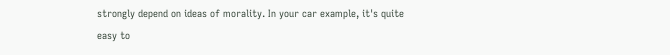strongly depend on ideas of morality. In your car example, it's quite easy to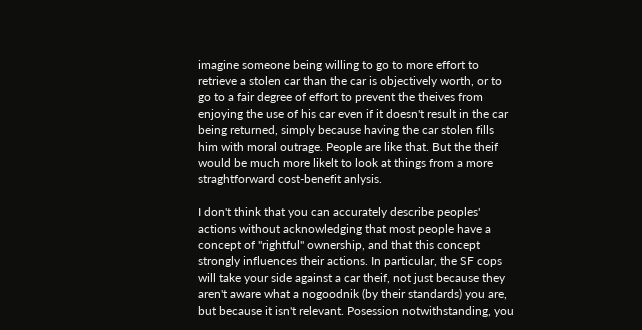imagine someone being willing to go to more effort to retrieve a stolen car than the car is objectively worth, or to go to a fair degree of effort to prevent the theives from enjoying the use of his car even if it doesn't result in the car being returned, simply because having the car stolen fills him with moral outrage. People are like that. But the theif would be much more likelt to look at things from a more straghtforward cost-benefit anlysis.

I don't think that you can accurately describe peoples' actions without acknowledging that most people have a concept of "rightful" ownership, and that this concept strongly influences their actions. In particular, the SF cops will take your side against a car theif, not just because they aren't aware what a nogoodnik (by their standards) you are, but because it isn't relevant. Posession notwithstanding, you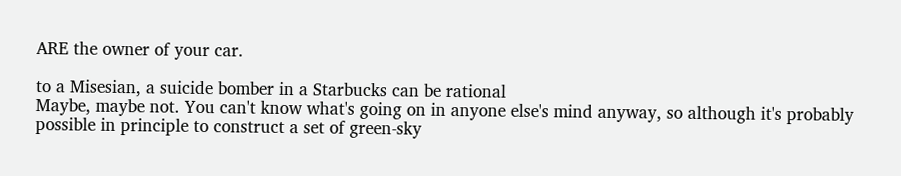ARE the owner of your car.

to a Misesian, a suicide bomber in a Starbucks can be rational
Maybe, maybe not. You can't know what's going on in anyone else's mind anyway, so although it's probably possible in principle to construct a set of green-sky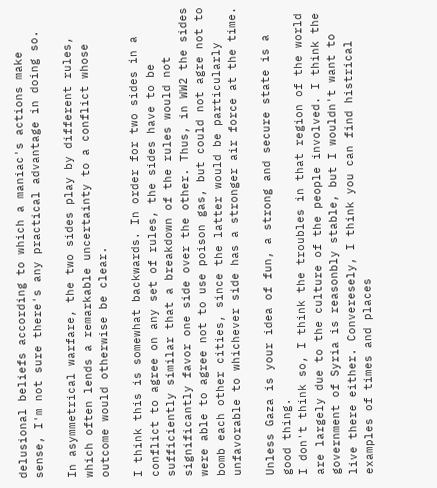delusional beliefs according to which a maniac's actions make sense, I'm not sure there's any practical advantage in doing so.

In asymmetrical warfare, the two sides play by different rules, which often lends a remarkable uncertainty to a conflict whose outcome would otherwise be clear.

I think this is somewhat backwards. In order for two sides in a conflict to agree on any set of rules, the sides have to be sufficiently similar that a breakdown of the rules would not significantly favor one side over the other. Thus, in WW2 the sides were able to agree not to use poison gas, but could not agre not to bomb each other cities, since the latter would be particularly unfavorable to whichever side has a stronger air force at the time.

Unless Gaza is your idea of fun, a strong and secure state is a good thing.
I don't think so, I think the troubles in that region of the world are largely due to the culture of the people involved. I think the government of Syria is reasonbly stable, but I wouldn't want to live there either. Converesely, I think you can find histrical examples of times and places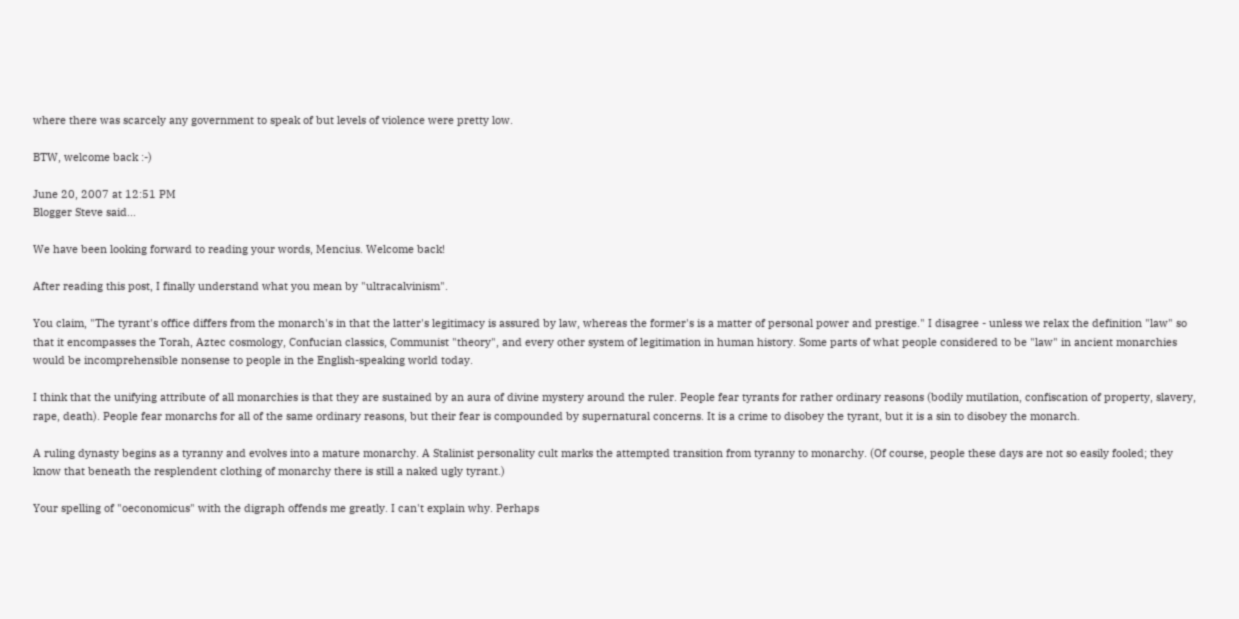where there was scarcely any government to speak of but levels of violence were pretty low.

BTW, welcome back :-)

June 20, 2007 at 12:51 PM
Blogger Steve said...

We have been looking forward to reading your words, Mencius. Welcome back!

After reading this post, I finally understand what you mean by "ultracalvinism".

You claim, "The tyrant's office differs from the monarch's in that the latter's legitimacy is assured by law, whereas the former's is a matter of personal power and prestige." I disagree - unless we relax the definition "law" so that it encompasses the Torah, Aztec cosmology, Confucian classics, Communist "theory", and every other system of legitimation in human history. Some parts of what people considered to be "law" in ancient monarchies would be incomprehensible nonsense to people in the English-speaking world today.

I think that the unifying attribute of all monarchies is that they are sustained by an aura of divine mystery around the ruler. People fear tyrants for rather ordinary reasons (bodily mutilation, confiscation of property, slavery, rape, death). People fear monarchs for all of the same ordinary reasons, but their fear is compounded by supernatural concerns. It is a crime to disobey the tyrant, but it is a sin to disobey the monarch.

A ruling dynasty begins as a tyranny and evolves into a mature monarchy. A Stalinist personality cult marks the attempted transition from tyranny to monarchy. (Of course, people these days are not so easily fooled; they know that beneath the resplendent clothing of monarchy there is still a naked ugly tyrant.)

Your spelling of "oeconomicus" with the digraph offends me greatly. I can't explain why. Perhaps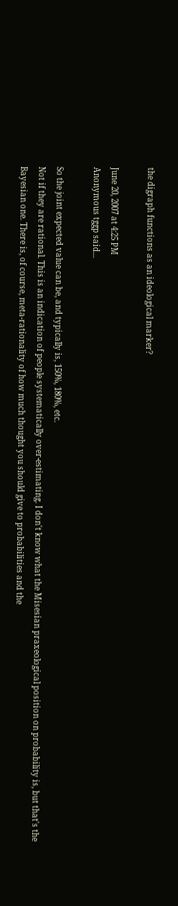the digraph functions as an ideological marker?

June 20, 2007 at 4:25 PM
Anonymous tggp said...

So the joint expected value can be, and typically is, 150%, 180%, etc.
Not if they are rational. This is an indication of people systematically over-estimating. I don't know what the Misesian praxeological position on probability is, but that's the Bayesian one. There is, of course, meta-rationality of how much thought you should give to probabilities and the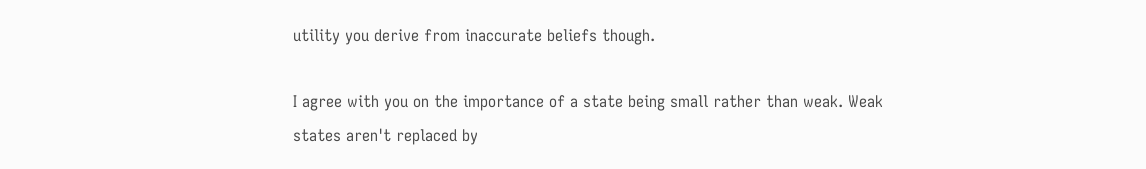utility you derive from inaccurate beliefs though.

I agree with you on the importance of a state being small rather than weak. Weak states aren't replaced by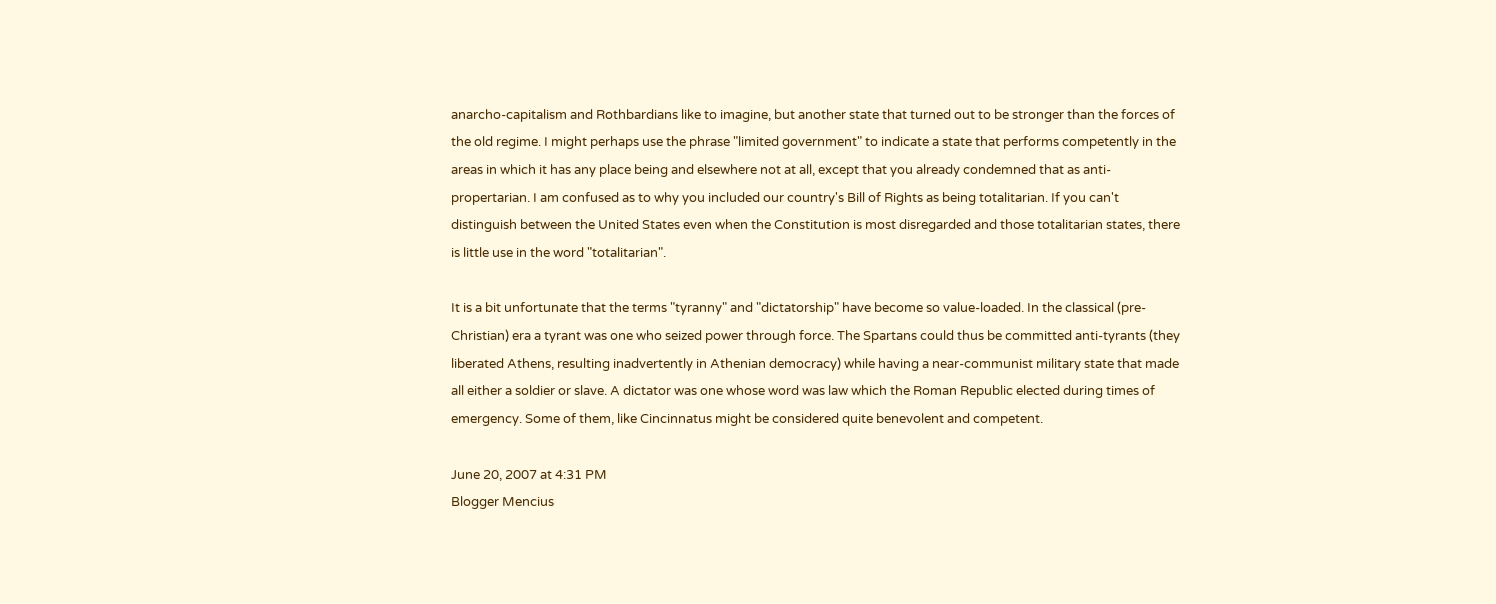anarcho-capitalism and Rothbardians like to imagine, but another state that turned out to be stronger than the forces of the old regime. I might perhaps use the phrase "limited government" to indicate a state that performs competently in the areas in which it has any place being and elsewhere not at all, except that you already condemned that as anti-propertarian. I am confused as to why you included our country's Bill of Rights as being totalitarian. If you can't distinguish between the United States even when the Constitution is most disregarded and those totalitarian states, there is little use in the word "totalitarian".

It is a bit unfortunate that the terms "tyranny" and "dictatorship" have become so value-loaded. In the classical (pre-Christian) era a tyrant was one who seized power through force. The Spartans could thus be committed anti-tyrants (they liberated Athens, resulting inadvertently in Athenian democracy) while having a near-communist military state that made all either a soldier or slave. A dictator was one whose word was law which the Roman Republic elected during times of emergency. Some of them, like Cincinnatus might be considered quite benevolent and competent.

June 20, 2007 at 4:31 PM
Blogger Mencius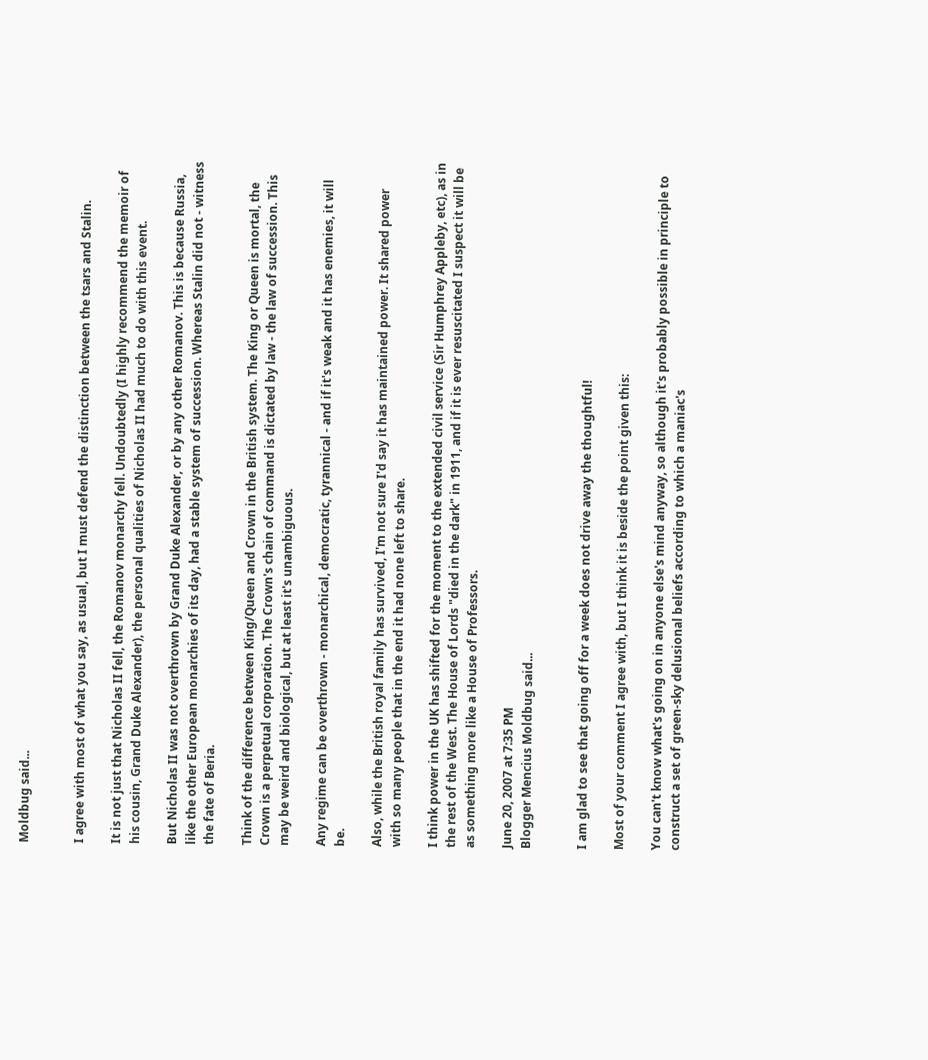Moldbug said...


I agree with most of what you say, as usual, but I must defend the distinction between the tsars and Stalin.

It is not just that Nicholas II fell, the Romanov monarchy fell. Undoubtedly (I highly recommend the memoir of his cousin, Grand Duke Alexander), the personal qualities of Nicholas II had much to do with this event.

But Nicholas II was not overthrown by Grand Duke Alexander, or by any other Romanov. This is because Russia, like the other European monarchies of its day, had a stable system of succession. Whereas Stalin did not - witness the fate of Beria.

Think of the difference between King/Queen and Crown in the British system. The King or Queen is mortal, the Crown is a perpetual corporation. The Crown's chain of command is dictated by law - the law of succession. This may be weird and biological, but at least it's unambiguous.

Any regime can be overthrown - monarchical, democratic, tyrannical - and if it's weak and it has enemies, it will be.

Also, while the British royal family has survived, I'm not sure I'd say it has maintained power. It shared power with so many people that in the end it had none left to share.

I think power in the UK has shifted for the moment to the extended civil service (Sir Humphrey Appleby, etc), as in the rest of the West. The House of Lords "died in the dark" in 1911, and if it is ever resuscitated I suspect it will be as something more like a House of Professors.

June 20, 2007 at 7:35 PM
Blogger Mencius Moldbug said...


I am glad to see that going off for a week does not drive away the thoughtful!

Most of your comment I agree with, but I think it is beside the point given this:

You can't know what's going on in anyone else's mind anyway, so although it's probably possible in principle to construct a set of green-sky delusional beliefs according to which a maniac's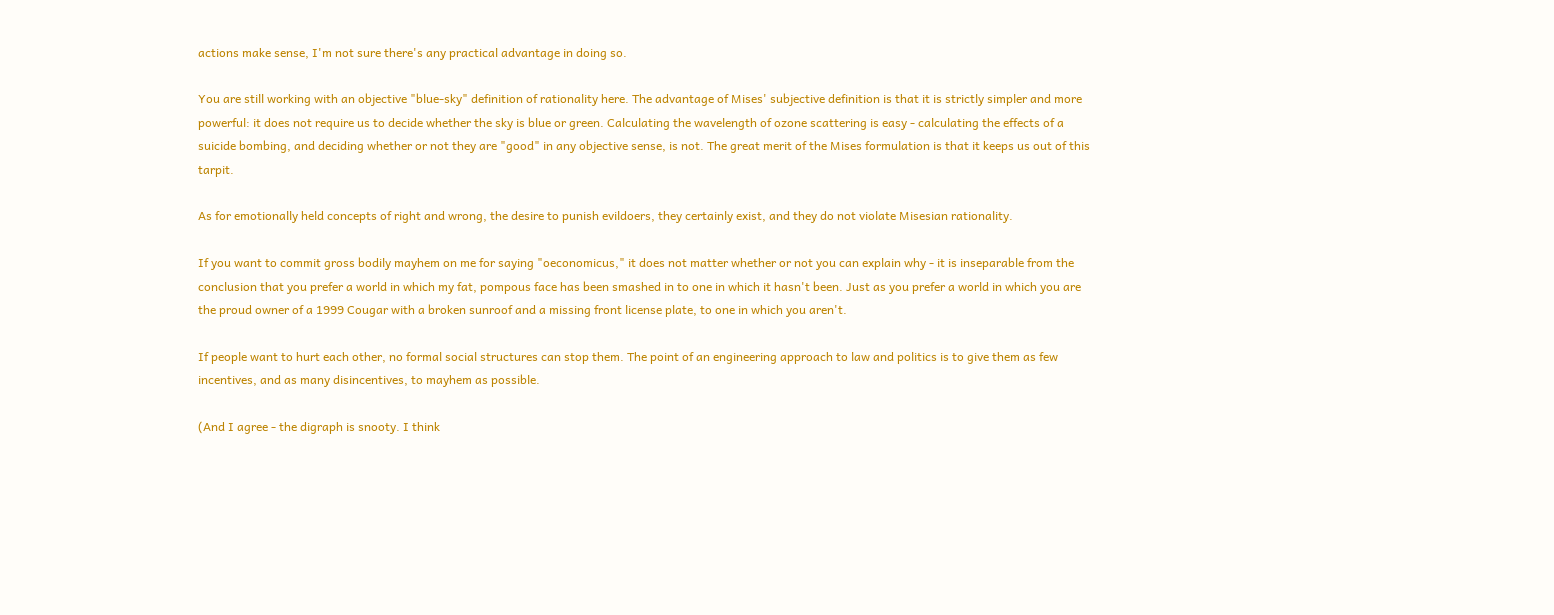actions make sense, I'm not sure there's any practical advantage in doing so.

You are still working with an objective "blue-sky" definition of rationality here. The advantage of Mises' subjective definition is that it is strictly simpler and more powerful: it does not require us to decide whether the sky is blue or green. Calculating the wavelength of ozone scattering is easy - calculating the effects of a suicide bombing, and deciding whether or not they are "good" in any objective sense, is not. The great merit of the Mises formulation is that it keeps us out of this tarpit.

As for emotionally held concepts of right and wrong, the desire to punish evildoers, they certainly exist, and they do not violate Misesian rationality.

If you want to commit gross bodily mayhem on me for saying "oeconomicus," it does not matter whether or not you can explain why - it is inseparable from the conclusion that you prefer a world in which my fat, pompous face has been smashed in to one in which it hasn't been. Just as you prefer a world in which you are the proud owner of a 1999 Cougar with a broken sunroof and a missing front license plate, to one in which you aren't.

If people want to hurt each other, no formal social structures can stop them. The point of an engineering approach to law and politics is to give them as few incentives, and as many disincentives, to mayhem as possible.

(And I agree - the digraph is snooty. I think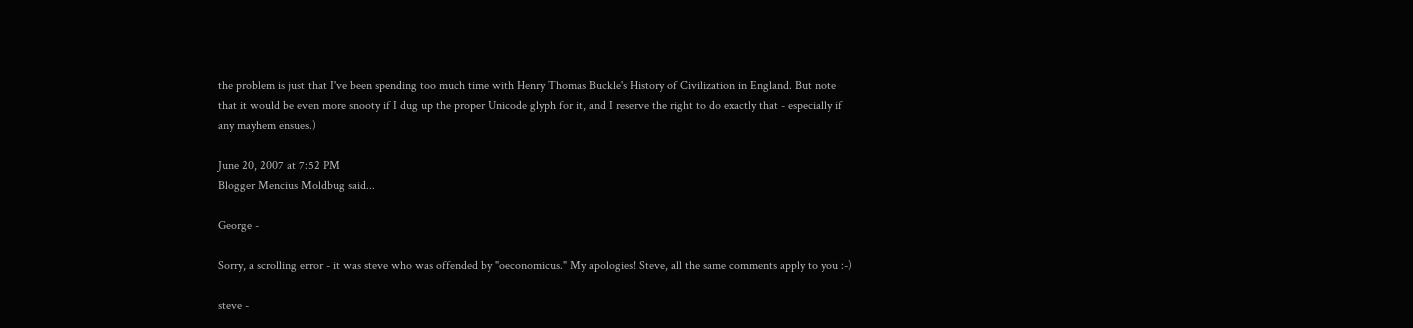the problem is just that I've been spending too much time with Henry Thomas Buckle's History of Civilization in England. But note that it would be even more snooty if I dug up the proper Unicode glyph for it, and I reserve the right to do exactly that - especially if any mayhem ensues.)

June 20, 2007 at 7:52 PM
Blogger Mencius Moldbug said...

George -

Sorry, a scrolling error - it was steve who was offended by "oeconomicus." My apologies! Steve, all the same comments apply to you :-)

steve -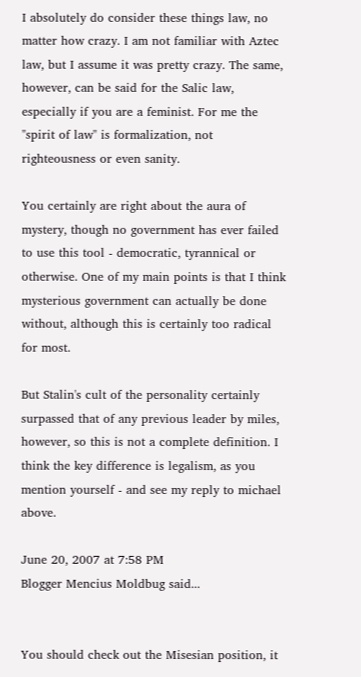I absolutely do consider these things law, no matter how crazy. I am not familiar with Aztec law, but I assume it was pretty crazy. The same, however, can be said for the Salic law, especially if you are a feminist. For me the "spirit of law" is formalization, not righteousness or even sanity.

You certainly are right about the aura of mystery, though no government has ever failed to use this tool - democratic, tyrannical or otherwise. One of my main points is that I think mysterious government can actually be done without, although this is certainly too radical for most.

But Stalin's cult of the personality certainly surpassed that of any previous leader by miles, however, so this is not a complete definition. I think the key difference is legalism, as you mention yourself - and see my reply to michael above.

June 20, 2007 at 7:58 PM
Blogger Mencius Moldbug said...


You should check out the Misesian position, it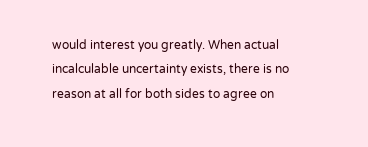would interest you greatly. When actual incalculable uncertainty exists, there is no reason at all for both sides to agree on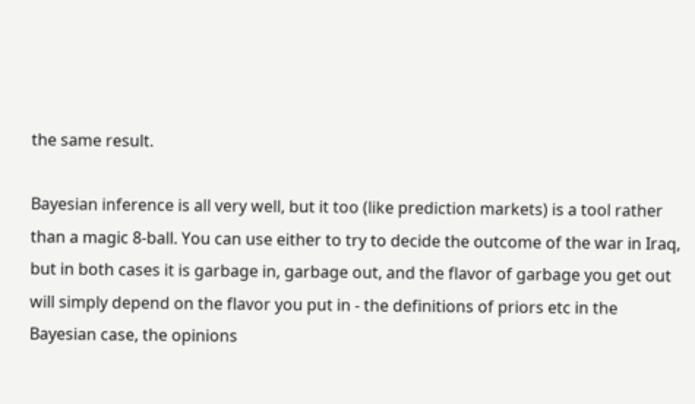the same result.

Bayesian inference is all very well, but it too (like prediction markets) is a tool rather than a magic 8-ball. You can use either to try to decide the outcome of the war in Iraq, but in both cases it is garbage in, garbage out, and the flavor of garbage you get out will simply depend on the flavor you put in - the definitions of priors etc in the Bayesian case, the opinions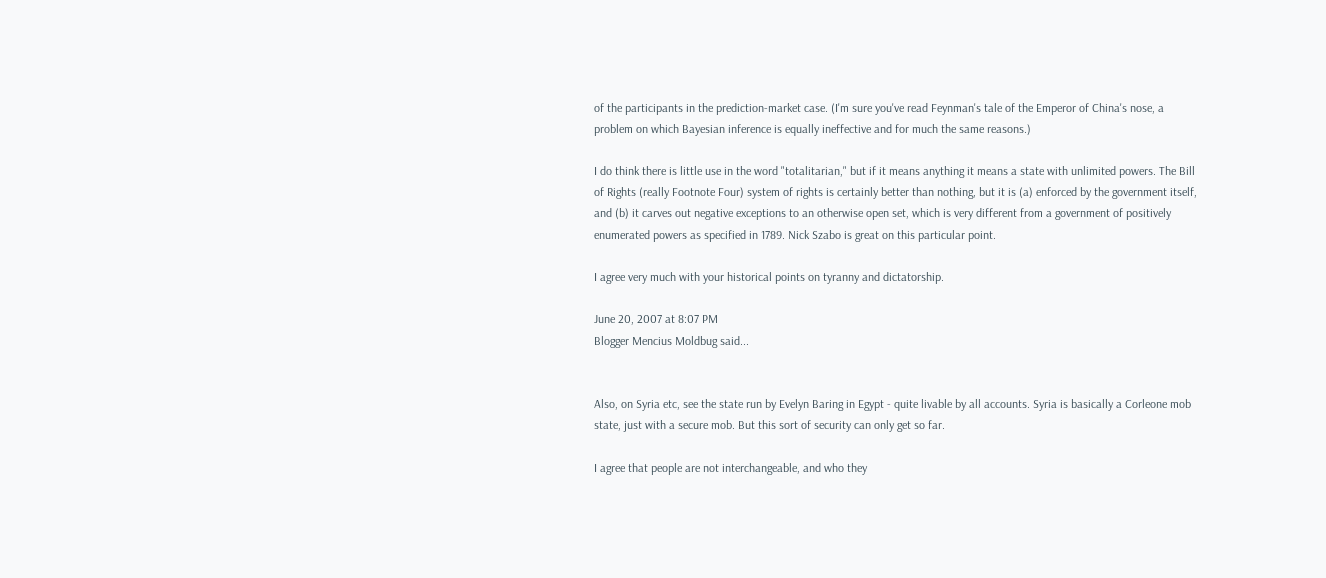of the participants in the prediction-market case. (I'm sure you've read Feynman's tale of the Emperor of China's nose, a problem on which Bayesian inference is equally ineffective and for much the same reasons.)

I do think there is little use in the word "totalitarian," but if it means anything it means a state with unlimited powers. The Bill of Rights (really Footnote Four) system of rights is certainly better than nothing, but it is (a) enforced by the government itself, and (b) it carves out negative exceptions to an otherwise open set, which is very different from a government of positively enumerated powers as specified in 1789. Nick Szabo is great on this particular point.

I agree very much with your historical points on tyranny and dictatorship.

June 20, 2007 at 8:07 PM
Blogger Mencius Moldbug said...


Also, on Syria etc, see the state run by Evelyn Baring in Egypt - quite livable by all accounts. Syria is basically a Corleone mob state, just with a secure mob. But this sort of security can only get so far.

I agree that people are not interchangeable, and who they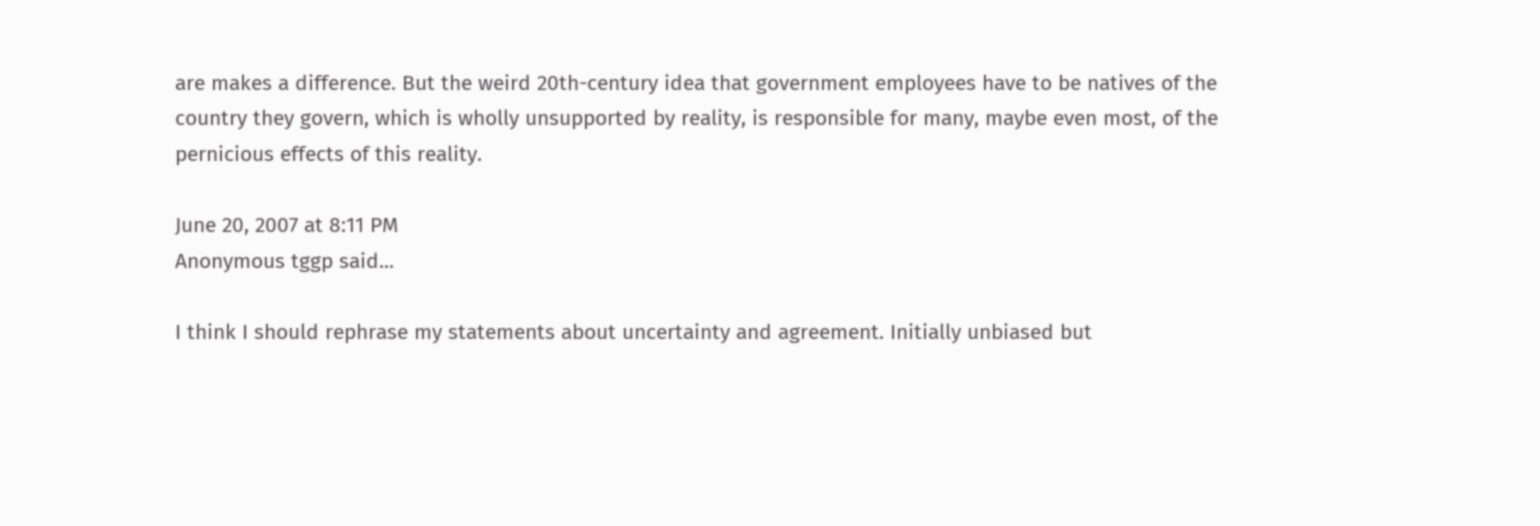are makes a difference. But the weird 20th-century idea that government employees have to be natives of the country they govern, which is wholly unsupported by reality, is responsible for many, maybe even most, of the pernicious effects of this reality.

June 20, 2007 at 8:11 PM
Anonymous tggp said...

I think I should rephrase my statements about uncertainty and agreement. Initially unbiased but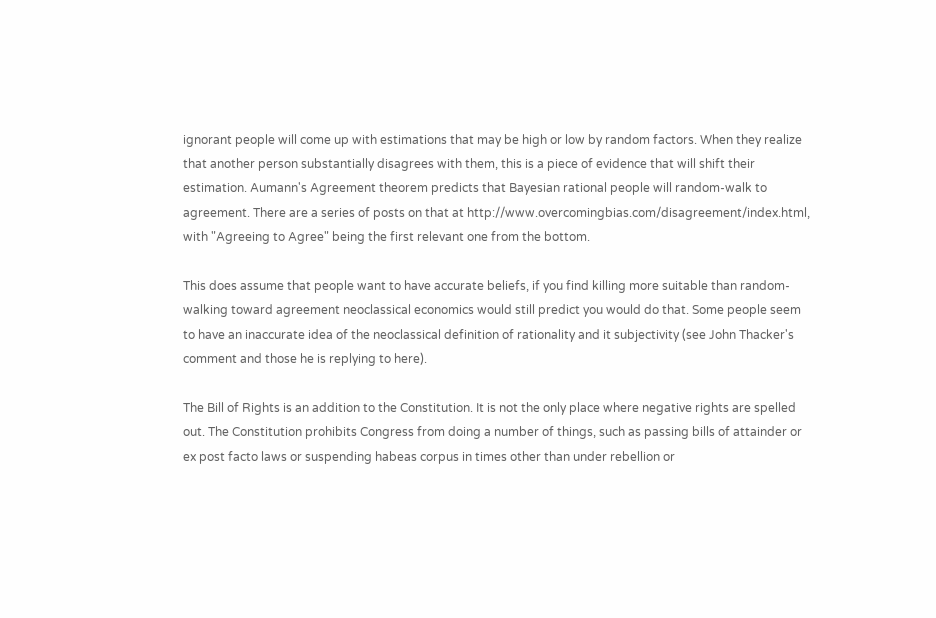ignorant people will come up with estimations that may be high or low by random factors. When they realize that another person substantially disagrees with them, this is a piece of evidence that will shift their estimation. Aumann's Agreement theorem predicts that Bayesian rational people will random-walk to agreement. There are a series of posts on that at http://www.overcomingbias.com/disagreement/index.html, with "Agreeing to Agree" being the first relevant one from the bottom.

This does assume that people want to have accurate beliefs, if you find killing more suitable than random-walking toward agreement neoclassical economics would still predict you would do that. Some people seem to have an inaccurate idea of the neoclassical definition of rationality and it subjectivity (see John Thacker's comment and those he is replying to here).

The Bill of Rights is an addition to the Constitution. It is not the only place where negative rights are spelled out. The Constitution prohibits Congress from doing a number of things, such as passing bills of attainder or ex post facto laws or suspending habeas corpus in times other than under rebellion or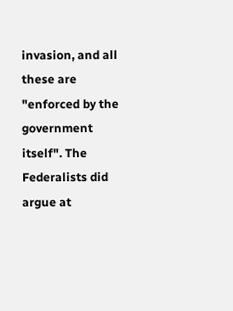invasion, and all these are "enforced by the government itself". The Federalists did argue at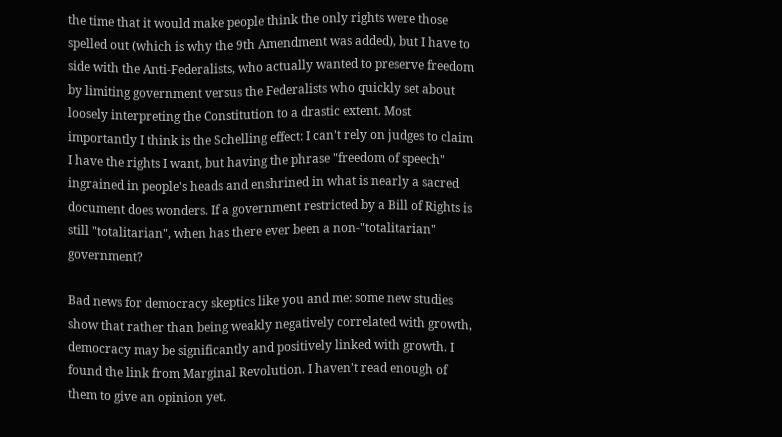the time that it would make people think the only rights were those spelled out (which is why the 9th Amendment was added), but I have to side with the Anti-Federalists, who actually wanted to preserve freedom by limiting government versus the Federalists who quickly set about loosely interpreting the Constitution to a drastic extent. Most importantly I think is the Schelling effect: I can't rely on judges to claim I have the rights I want, but having the phrase "freedom of speech" ingrained in people's heads and enshrined in what is nearly a sacred document does wonders. If a government restricted by a Bill of Rights is still "totalitarian", when has there ever been a non-"totalitarian" government?

Bad news for democracy skeptics like you and me: some new studies show that rather than being weakly negatively correlated with growth, democracy may be significantly and positively linked with growth. I found the link from Marginal Revolution. I haven't read enough of them to give an opinion yet.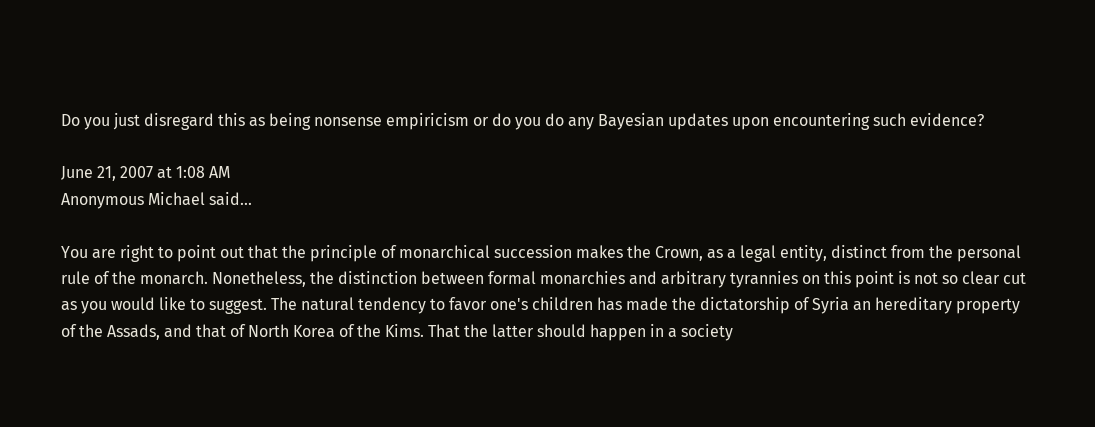Do you just disregard this as being nonsense empiricism or do you do any Bayesian updates upon encountering such evidence?

June 21, 2007 at 1:08 AM
Anonymous Michael said...

You are right to point out that the principle of monarchical succession makes the Crown, as a legal entity, distinct from the personal rule of the monarch. Nonetheless, the distinction between formal monarchies and arbitrary tyrannies on this point is not so clear cut as you would like to suggest. The natural tendency to favor one's children has made the dictatorship of Syria an hereditary property of the Assads, and that of North Korea of the Kims. That the latter should happen in a society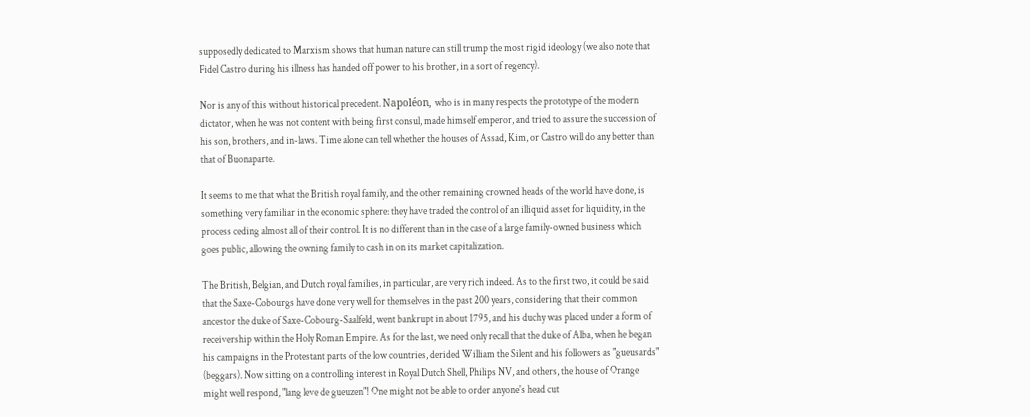supposedly dedicated to Marxism shows that human nature can still trump the most rigid ideology (we also note that Fidel Castro during his illness has handed off power to his brother, in a sort of regency).

Nor is any of this without historical precedent. Napoléon, who is in many respects the prototype of the modern dictator, when he was not content with being first consul, made himself emperor, and tried to assure the succession of his son, brothers, and in-laws. Time alone can tell whether the houses of Assad, Kim, or Castro will do any better than that of Buonaparte.

It seems to me that what the British royal family, and the other remaining crowned heads of the world have done, is something very familiar in the economic sphere: they have traded the control of an illiquid asset for liquidity, in the process ceding almost all of their control. It is no different than in the case of a large family-owned business which goes public, allowing the owning family to cash in on its market capitalization.

The British, Belgian, and Dutch royal families, in particular, are very rich indeed. As to the first two, it could be said that the Saxe-Cobourgs have done very well for themselves in the past 200 years, considering that their common ancestor the duke of Saxe-Cobourg-Saalfeld, went bankrupt in about 1795, and his duchy was placed under a form of receivership within the Holy Roman Empire. As for the last, we need only recall that the duke of Alba, when he began his campaigns in the Protestant parts of the low countries, derided William the Silent and his followers as "gueusards" (beggars). Now sitting on a controlling interest in Royal Dutch Shell, Philips NV, and others, the house of Orange might well respond, "lang leve de gueuzen"! One might not be able to order anyone's head cut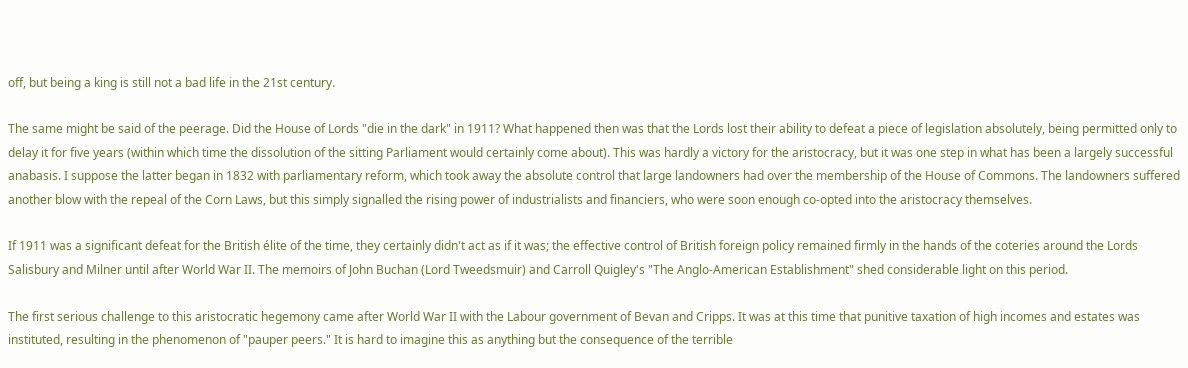off, but being a king is still not a bad life in the 21st century.

The same might be said of the peerage. Did the House of Lords "die in the dark" in 1911? What happened then was that the Lords lost their ability to defeat a piece of legislation absolutely, being permitted only to delay it for five years (within which time the dissolution of the sitting Parliament would certainly come about). This was hardly a victory for the aristocracy, but it was one step in what has been a largely successful anabasis. I suppose the latter began in 1832 with parliamentary reform, which took away the absolute control that large landowners had over the membership of the House of Commons. The landowners suffered another blow with the repeal of the Corn Laws, but this simply signalled the rising power of industrialists and financiers, who were soon enough co-opted into the aristocracy themselves.

If 1911 was a significant defeat for the British élite of the time, they certainly didn't act as if it was; the effective control of British foreign policy remained firmly in the hands of the coteries around the Lords Salisbury and Milner until after World War II. The memoirs of John Buchan (Lord Tweedsmuir) and Carroll Quigley's "The Anglo-American Establishment" shed considerable light on this period.

The first serious challenge to this aristocratic hegemony came after World War II with the Labour government of Bevan and Cripps. It was at this time that punitive taxation of high incomes and estates was instituted, resulting in the phenomenon of "pauper peers." It is hard to imagine this as anything but the consequence of the terrible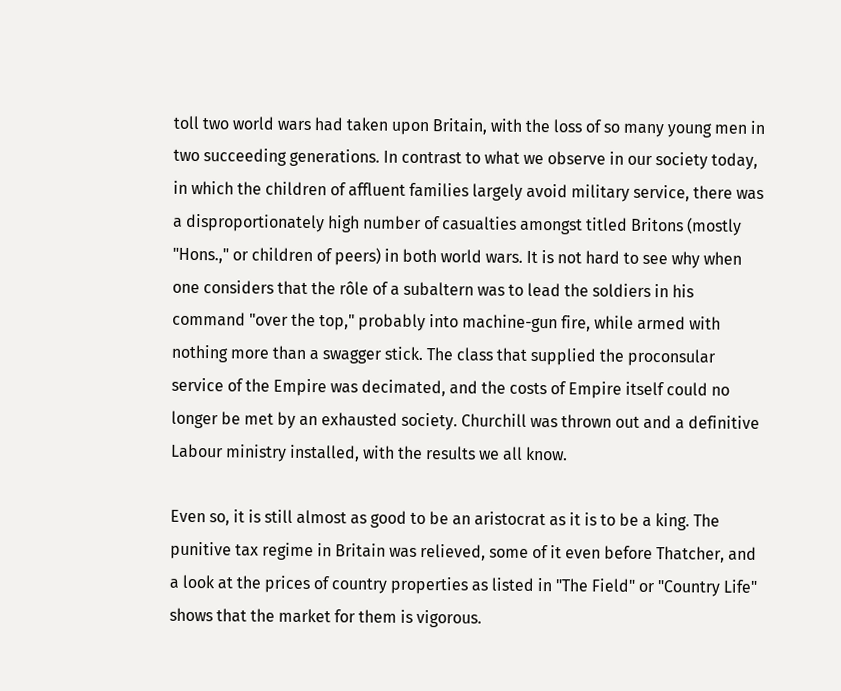toll two world wars had taken upon Britain, with the loss of so many young men in two succeeding generations. In contrast to what we observe in our society today, in which the children of affluent families largely avoid military service, there was a disproportionately high number of casualties amongst titled Britons (mostly "Hons.," or children of peers) in both world wars. It is not hard to see why when one considers that the rôle of a subaltern was to lead the soldiers in his command "over the top," probably into machine-gun fire, while armed with nothing more than a swagger stick. The class that supplied the proconsular service of the Empire was decimated, and the costs of Empire itself could no longer be met by an exhausted society. Churchill was thrown out and a definitive Labour ministry installed, with the results we all know.

Even so, it is still almost as good to be an aristocrat as it is to be a king. The punitive tax regime in Britain was relieved, some of it even before Thatcher, and a look at the prices of country properties as listed in "The Field" or "Country Life" shows that the market for them is vigorous.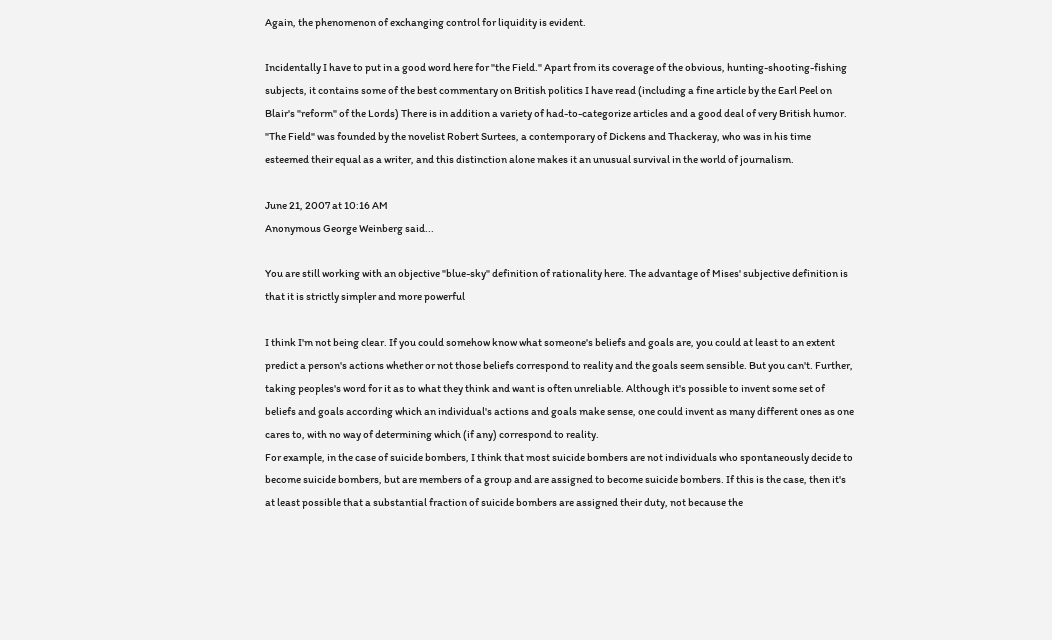Again, the phenomenon of exchanging control for liquidity is evident.

Incidentally I have to put in a good word here for "the Field." Apart from its coverage of the obvious, hunting-shooting-fishing subjects, it contains some of the best commentary on British politics I have read (including a fine article by the Earl Peel on Blair's "reform" of the Lords) There is in addition a variety of had-to-categorize articles and a good deal of very British humor. "The Field" was founded by the novelist Robert Surtees, a contemporary of Dickens and Thackeray, who was in his time esteemed their equal as a writer, and this distinction alone makes it an unusual survival in the world of journalism.

June 21, 2007 at 10:16 AM
Anonymous George Weinberg said...

You are still working with an objective "blue-sky" definition of rationality here. The advantage of Mises' subjective definition is that it is strictly simpler and more powerful

I think I'm not being clear. If you could somehow know what someone's beliefs and goals are, you could at least to an extent predict a person's actions whether or not those beliefs correspond to reality and the goals seem sensible. But you can't. Further, taking peoples's word for it as to what they think and want is often unreliable. Although it's possible to invent some set of beliefs and goals according which an individual's actions and goals make sense, one could invent as many different ones as one cares to, with no way of determining which (if any) correspond to reality.
For example, in the case of suicide bombers, I think that most suicide bombers are not individuals who spontaneously decide to become suicide bombers, but are members of a group and are assigned to become suicide bombers. If this is the case, then it's at least possible that a substantial fraction of suicide bombers are assigned their duty, not because the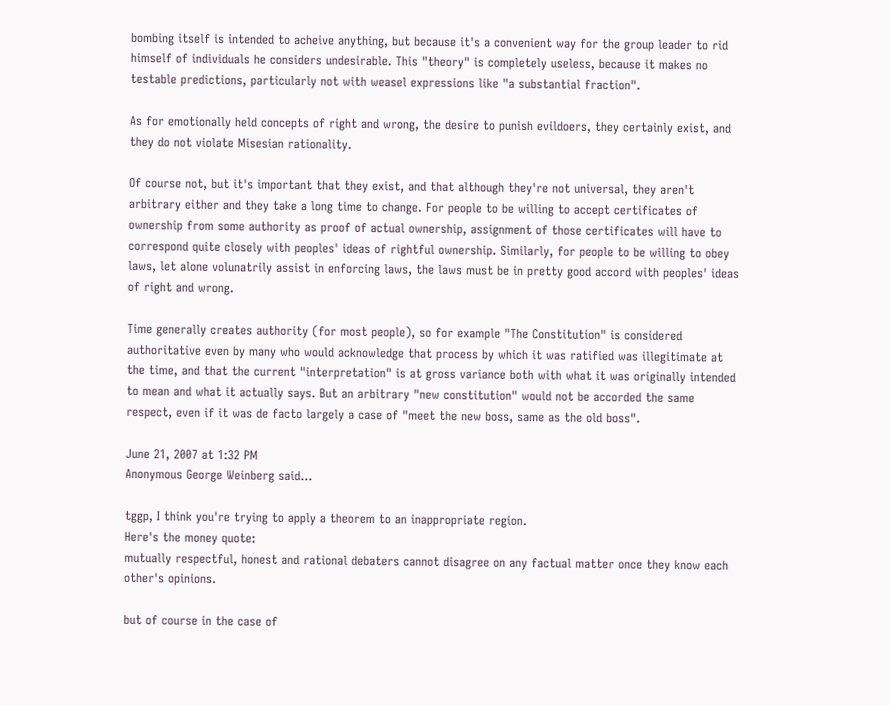bombing itself is intended to acheive anything, but because it's a convenient way for the group leader to rid himself of individuals he considers undesirable. This "theory" is completely useless, because it makes no testable predictions, particularly not with weasel expressions like "a substantial fraction".

As for emotionally held concepts of right and wrong, the desire to punish evildoers, they certainly exist, and they do not violate Misesian rationality.

Of course not, but it's important that they exist, and that although they're not universal, they aren't arbitrary either and they take a long time to change. For people to be willing to accept certificates of ownership from some authority as proof of actual ownership, assignment of those certificates will have to correspond quite closely with peoples' ideas of rightful ownership. Similarly, for people to be willing to obey laws, let alone volunatrily assist in enforcing laws, the laws must be in pretty good accord with peoples' ideas of right and wrong.

Time generally creates authority (for most people), so for example "The Constitution" is considered authoritative even by many who would acknowledge that process by which it was ratified was illegitimate at the time, and that the current "interpretation" is at gross variance both with what it was originally intended to mean and what it actually says. But an arbitrary "new constitution" would not be accorded the same respect, even if it was de facto largely a case of "meet the new boss, same as the old boss".

June 21, 2007 at 1:32 PM
Anonymous George Weinberg said...

tggp, I think you're trying to apply a theorem to an inappropriate region.
Here's the money quote:
mutually respectful, honest and rational debaters cannot disagree on any factual matter once they know each other's opinions.

but of course in the case of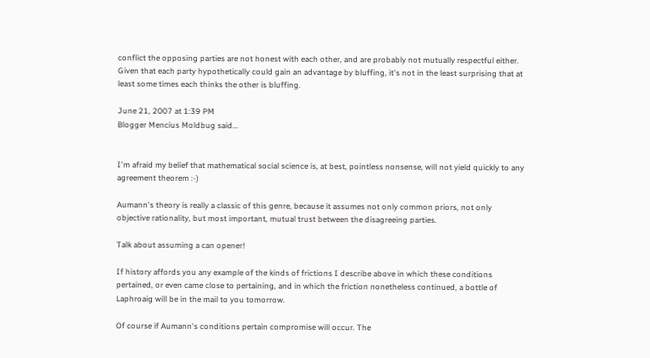conflict the opposing parties are not honest with each other, and are probably not mutually respectful either. Given that each party hypothetically could gain an advantage by bluffing, it's not in the least surprising that at least some times each thinks the other is bluffing.

June 21, 2007 at 1:39 PM
Blogger Mencius Moldbug said...


I'm afraid my belief that mathematical social science is, at best, pointless nonsense, will not yield quickly to any agreement theorem :-)

Aumann's theory is really a classic of this genre, because it assumes not only common priors, not only objective rationality, but most important, mutual trust between the disagreeing parties.

Talk about assuming a can opener!

If history affords you any example of the kinds of frictions I describe above in which these conditions pertained, or even came close to pertaining, and in which the friction nonetheless continued, a bottle of Laphroaig will be in the mail to you tomorrow.

Of course if Aumann's conditions pertain compromise will occur. The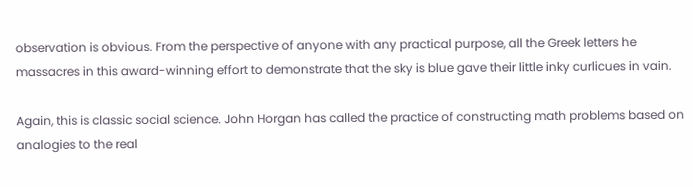observation is obvious. From the perspective of anyone with any practical purpose, all the Greek letters he massacres in this award-winning effort to demonstrate that the sky is blue gave their little inky curlicues in vain.

Again, this is classic social science. John Horgan has called the practice of constructing math problems based on analogies to the real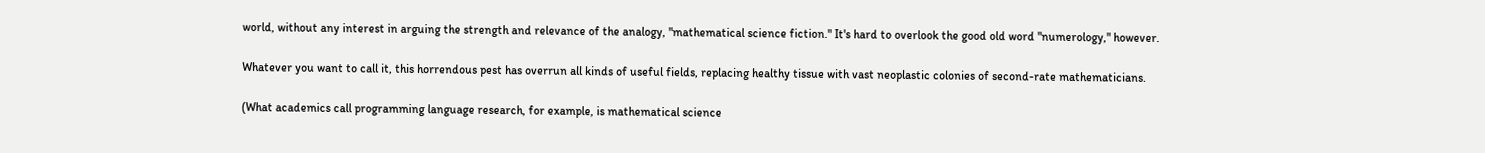world, without any interest in arguing the strength and relevance of the analogy, "mathematical science fiction." It's hard to overlook the good old word "numerology," however.

Whatever you want to call it, this horrendous pest has overrun all kinds of useful fields, replacing healthy tissue with vast neoplastic colonies of second-rate mathematicians.

(What academics call programming language research, for example, is mathematical science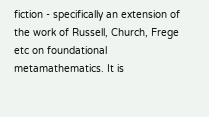fiction - specifically an extension of the work of Russell, Church, Frege etc on foundational metamathematics. It is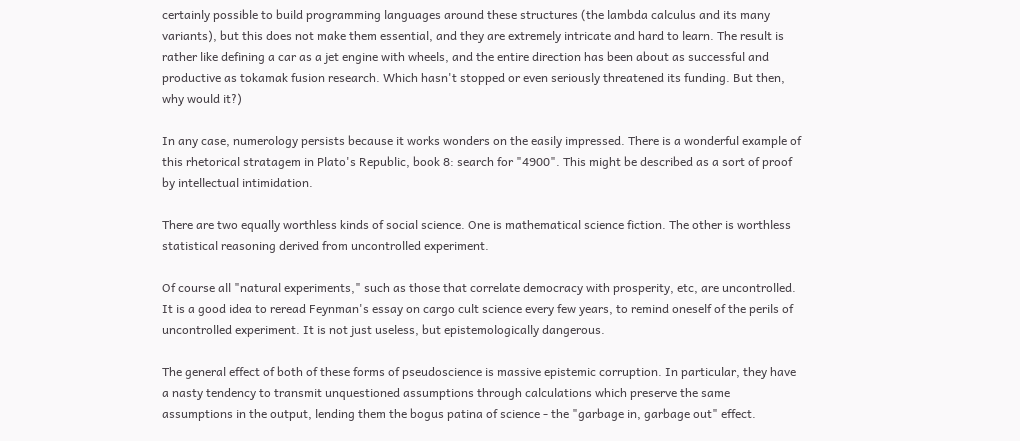certainly possible to build programming languages around these structures (the lambda calculus and its many variants), but this does not make them essential, and they are extremely intricate and hard to learn. The result is rather like defining a car as a jet engine with wheels, and the entire direction has been about as successful and productive as tokamak fusion research. Which hasn't stopped or even seriously threatened its funding. But then, why would it?)

In any case, numerology persists because it works wonders on the easily impressed. There is a wonderful example of this rhetorical stratagem in Plato's Republic, book 8: search for "4900". This might be described as a sort of proof by intellectual intimidation.

There are two equally worthless kinds of social science. One is mathematical science fiction. The other is worthless statistical reasoning derived from uncontrolled experiment.

Of course all "natural experiments," such as those that correlate democracy with prosperity, etc, are uncontrolled. It is a good idea to reread Feynman's essay on cargo cult science every few years, to remind oneself of the perils of uncontrolled experiment. It is not just useless, but epistemologically dangerous.

The general effect of both of these forms of pseudoscience is massive epistemic corruption. In particular, they have a nasty tendency to transmit unquestioned assumptions through calculations which preserve the same assumptions in the output, lending them the bogus patina of science - the "garbage in, garbage out" effect.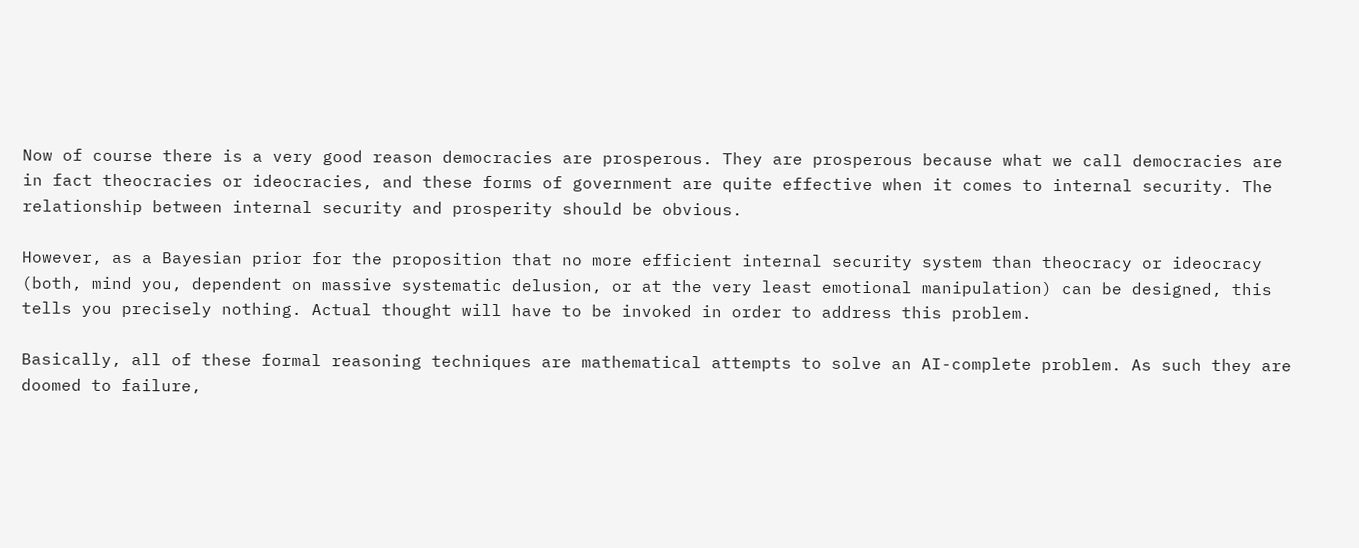Now of course there is a very good reason democracies are prosperous. They are prosperous because what we call democracies are in fact theocracies or ideocracies, and these forms of government are quite effective when it comes to internal security. The relationship between internal security and prosperity should be obvious.

However, as a Bayesian prior for the proposition that no more efficient internal security system than theocracy or ideocracy (both, mind you, dependent on massive systematic delusion, or at the very least emotional manipulation) can be designed, this tells you precisely nothing. Actual thought will have to be invoked in order to address this problem.

Basically, all of these formal reasoning techniques are mathematical attempts to solve an AI-complete problem. As such they are doomed to failure,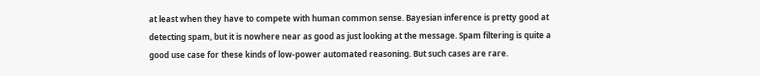at least when they have to compete with human common sense. Bayesian inference is pretty good at detecting spam, but it is nowhere near as good as just looking at the message. Spam filtering is quite a good use case for these kinds of low-power automated reasoning. But such cases are rare.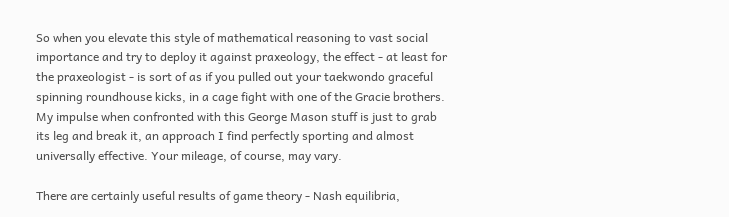So when you elevate this style of mathematical reasoning to vast social importance and try to deploy it against praxeology, the effect - at least for the praxeologist - is sort of as if you pulled out your taekwondo graceful spinning roundhouse kicks, in a cage fight with one of the Gracie brothers. My impulse when confronted with this George Mason stuff is just to grab its leg and break it, an approach I find perfectly sporting and almost universally effective. Your mileage, of course, may vary.

There are certainly useful results of game theory - Nash equilibria,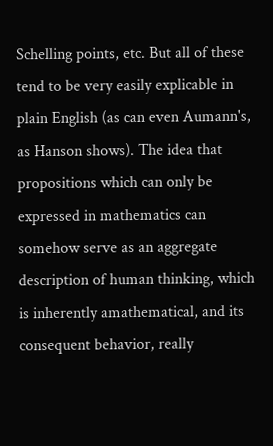Schelling points, etc. But all of these tend to be very easily explicable in plain English (as can even Aumann's, as Hanson shows). The idea that propositions which can only be expressed in mathematics can somehow serve as an aggregate description of human thinking, which is inherently amathematical, and its consequent behavior, really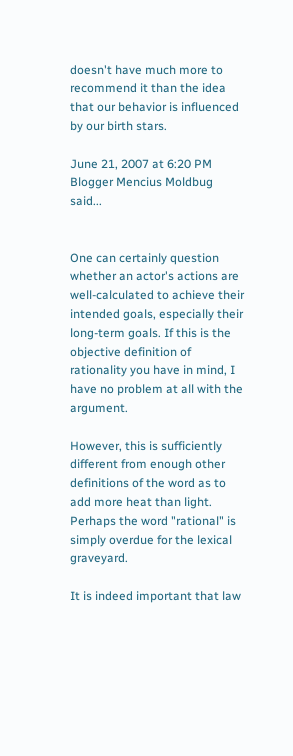doesn't have much more to recommend it than the idea that our behavior is influenced by our birth stars.

June 21, 2007 at 6:20 PM
Blogger Mencius Moldbug said...


One can certainly question whether an actor's actions are well-calculated to achieve their intended goals, especially their long-term goals. If this is the objective definition of rationality you have in mind, I have no problem at all with the argument.

However, this is sufficiently different from enough other definitions of the word as to add more heat than light. Perhaps the word "rational" is simply overdue for the lexical graveyard.

It is indeed important that law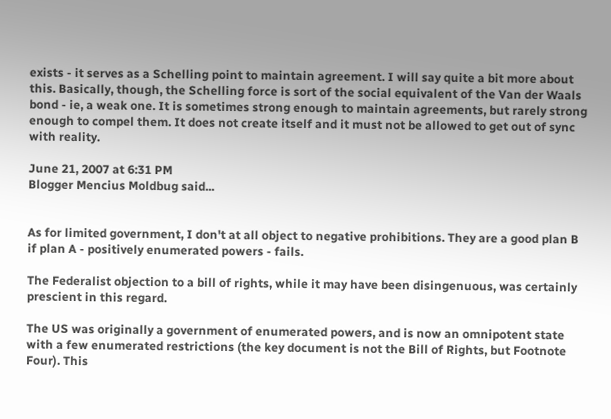exists - it serves as a Schelling point to maintain agreement. I will say quite a bit more about this. Basically, though, the Schelling force is sort of the social equivalent of the Van der Waals bond - ie, a weak one. It is sometimes strong enough to maintain agreements, but rarely strong enough to compel them. It does not create itself and it must not be allowed to get out of sync with reality.

June 21, 2007 at 6:31 PM
Blogger Mencius Moldbug said...


As for limited government, I don't at all object to negative prohibitions. They are a good plan B if plan A - positively enumerated powers - fails.

The Federalist objection to a bill of rights, while it may have been disingenuous, was certainly prescient in this regard.

The US was originally a government of enumerated powers, and is now an omnipotent state with a few enumerated restrictions (the key document is not the Bill of Rights, but Footnote Four). This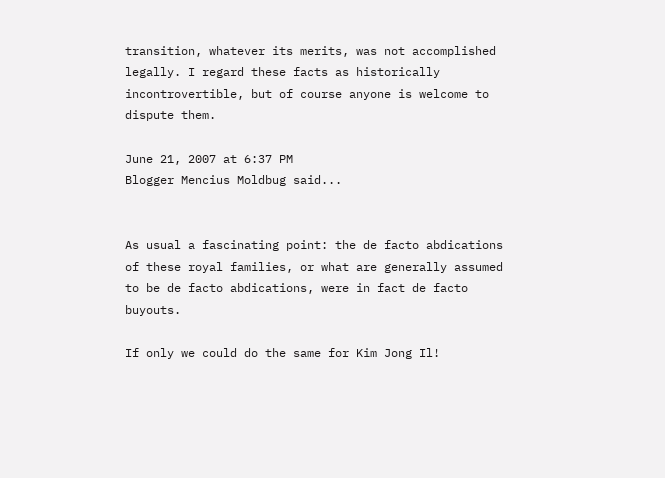transition, whatever its merits, was not accomplished legally. I regard these facts as historically incontrovertible, but of course anyone is welcome to dispute them.

June 21, 2007 at 6:37 PM
Blogger Mencius Moldbug said...


As usual a fascinating point: the de facto abdications of these royal families, or what are generally assumed to be de facto abdications, were in fact de facto buyouts.

If only we could do the same for Kim Jong Il!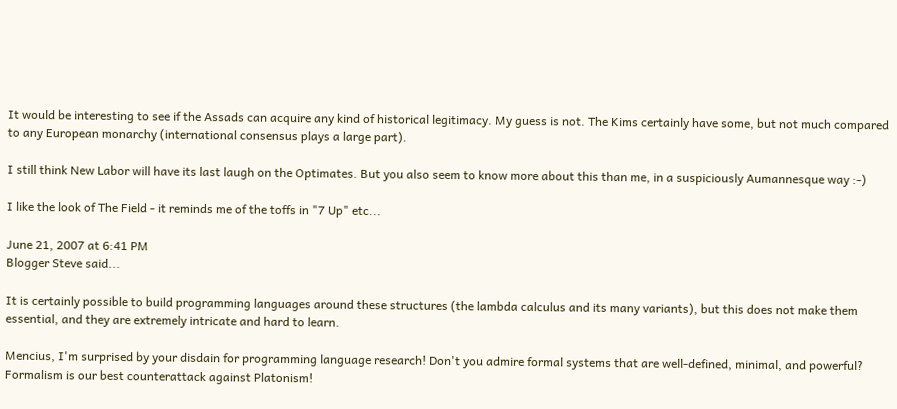It would be interesting to see if the Assads can acquire any kind of historical legitimacy. My guess is not. The Kims certainly have some, but not much compared to any European monarchy (international consensus plays a large part).

I still think New Labor will have its last laugh on the Optimates. But you also seem to know more about this than me, in a suspiciously Aumannesque way :-)

I like the look of The Field - it reminds me of the toffs in "7 Up" etc...

June 21, 2007 at 6:41 PM
Blogger Steve said...

It is certainly possible to build programming languages around these structures (the lambda calculus and its many variants), but this does not make them essential, and they are extremely intricate and hard to learn.

Mencius, I'm surprised by your disdain for programming language research! Don't you admire formal systems that are well-defined, minimal, and powerful? Formalism is our best counterattack against Platonism!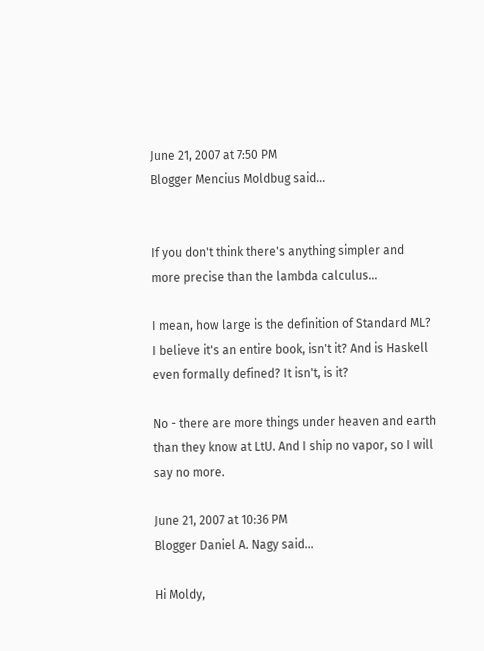June 21, 2007 at 7:50 PM
Blogger Mencius Moldbug said...


If you don't think there's anything simpler and more precise than the lambda calculus...

I mean, how large is the definition of Standard ML? I believe it's an entire book, isn't it? And is Haskell even formally defined? It isn't, is it?

No - there are more things under heaven and earth than they know at LtU. And I ship no vapor, so I will say no more.

June 21, 2007 at 10:36 PM
Blogger Daniel A. Nagy said...

Hi Moldy,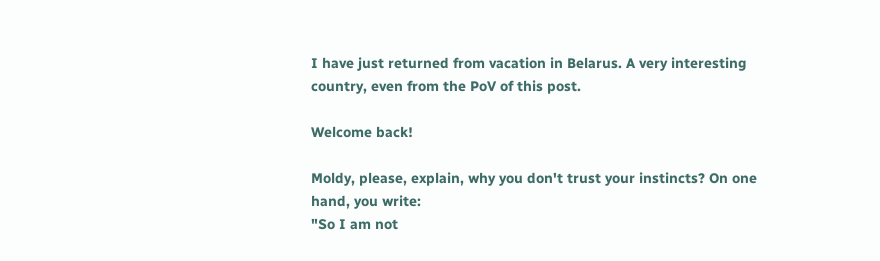I have just returned from vacation in Belarus. A very interesting country, even from the PoV of this post.

Welcome back!

Moldy, please, explain, why you don't trust your instincts? On one hand, you write:
"So I am not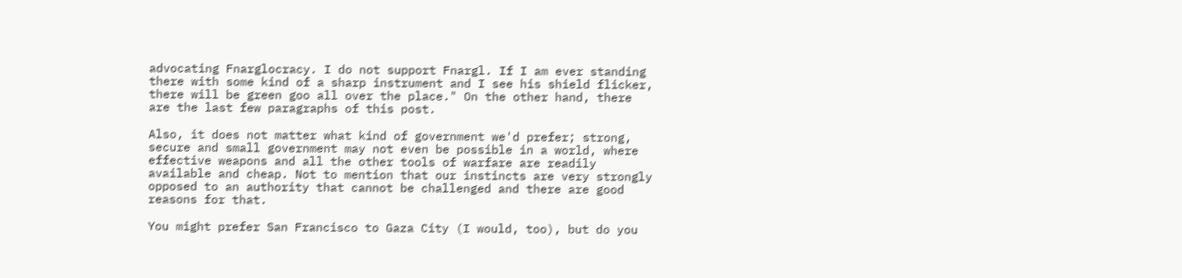advocating Fnarglocracy. I do not support Fnargl. If I am ever standing there with some kind of a sharp instrument and I see his shield flicker, there will be green goo all over the place." On the other hand, there are the last few paragraphs of this post.

Also, it does not matter what kind of government we'd prefer; strong, secure and small government may not even be possible in a world, where effective weapons and all the other tools of warfare are readily available and cheap. Not to mention that our instincts are very strongly opposed to an authority that cannot be challenged and there are good reasons for that.

You might prefer San Francisco to Gaza City (I would, too), but do you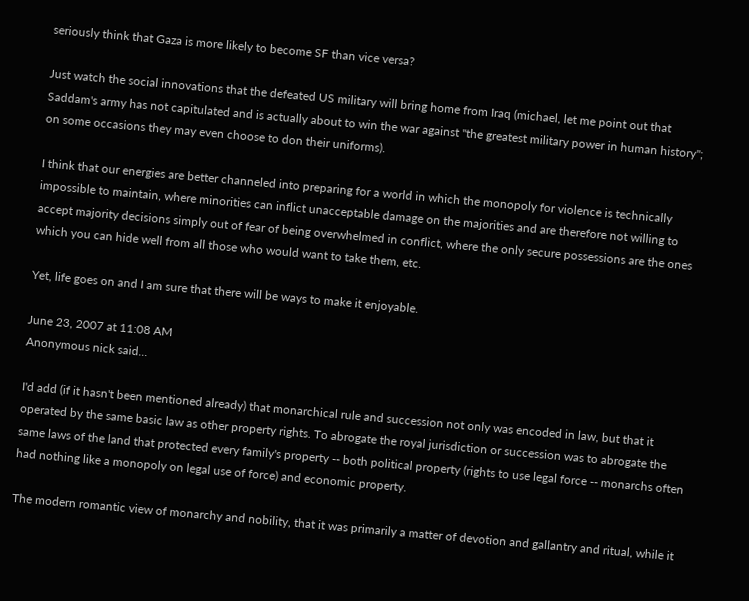seriously think that Gaza is more likely to become SF than vice versa?

Just watch the social innovations that the defeated US military will bring home from Iraq (michael, let me point out that Saddam's army has not capitulated and is actually about to win the war against "the greatest military power in human history"; on some occasions they may even choose to don their uniforms).

I think that our energies are better channeled into preparing for a world in which the monopoly for violence is technically impossible to maintain, where minorities can inflict unacceptable damage on the majorities and are therefore not willing to accept majority decisions simply out of fear of being overwhelmed in conflict, where the only secure possessions are the ones which you can hide well from all those who would want to take them, etc.

Yet, life goes on and I am sure that there will be ways to make it enjoyable.

June 23, 2007 at 11:08 AM
Anonymous nick said...

I'd add (if it hasn't been mentioned already) that monarchical rule and succession not only was encoded in law, but that it operated by the same basic law as other property rights. To abrogate the royal jurisdiction or succession was to abrogate the same laws of the land that protected every family's property -- both political property (rights to use legal force -- monarchs often had nothing like a monopoly on legal use of force) and economic property.

The modern romantic view of monarchy and nobility, that it was primarily a matter of devotion and gallantry and ritual, while it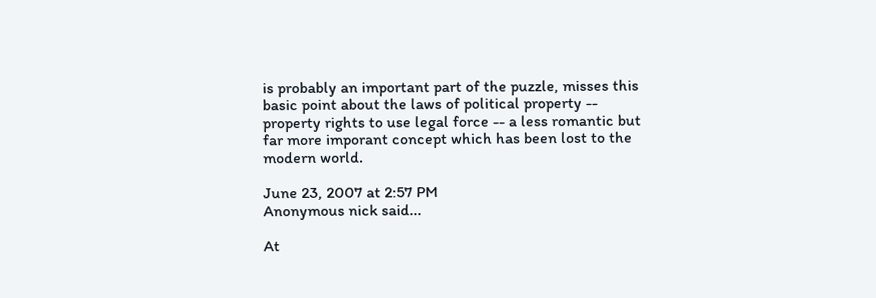is probably an important part of the puzzle, misses this basic point about the laws of political property -- property rights to use legal force -- a less romantic but far more imporant concept which has been lost to the modern world.

June 23, 2007 at 2:57 PM
Anonymous nick said...

At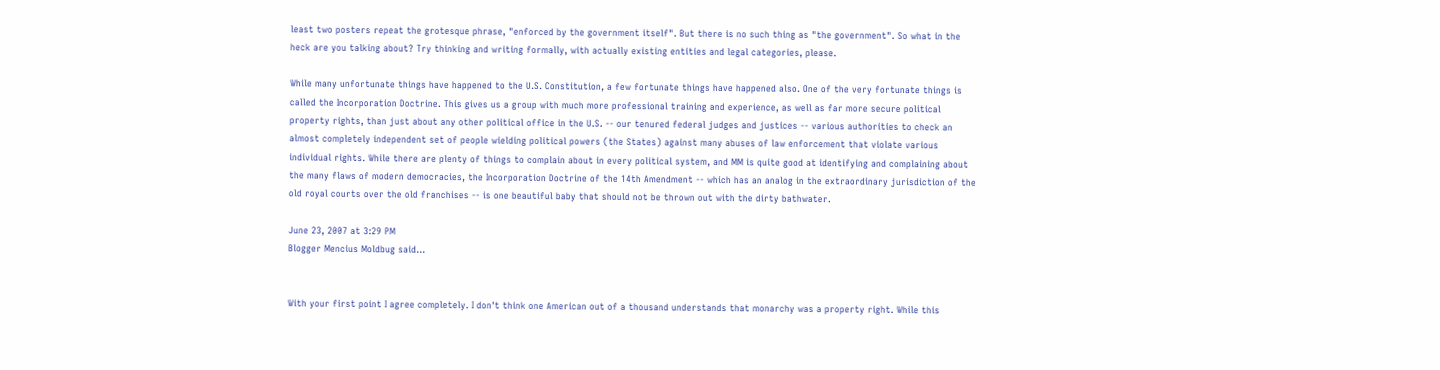least two posters repeat the grotesque phrase, "enforced by the government itself". But there is no such thing as "the government". So what in the heck are you talking about? Try thinking and writing formally, with actually existing entities and legal categories, please.

While many unfortunate things have happened to the U.S. Constitution, a few fortunate things have happened also. One of the very fortunate things is called the Incorporation Doctrine. This gives us a group with much more professional training and experience, as well as far more secure political property rights, than just about any other political office in the U.S. -- our tenured federal judges and justices -- various authorities to check an almost completely independent set of people wielding political powers (the States) against many abuses of law enforcement that violate various individual rights. While there are plenty of things to complain about in every political system, and MM is quite good at identifying and complaining about the many flaws of modern democracies, the Incorporation Doctrine of the 14th Amendment -- which has an analog in the extraordinary jurisdiction of the old royal courts over the old franchises -- is one beautiful baby that should not be thrown out with the dirty bathwater.

June 23, 2007 at 3:29 PM
Blogger Mencius Moldbug said...


With your first point I agree completely. I don't think one American out of a thousand understands that monarchy was a property right. While this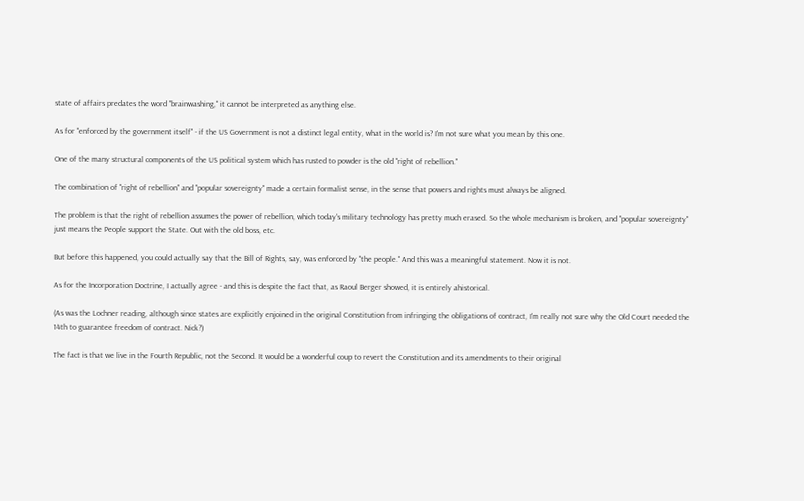state of affairs predates the word "brainwashing," it cannot be interpreted as anything else.

As for "enforced by the government itself" - if the US Government is not a distinct legal entity, what in the world is? I'm not sure what you mean by this one.

One of the many structural components of the US political system which has rusted to powder is the old "right of rebellion."

The combination of "right of rebellion" and "popular sovereignty" made a certain formalist sense, in the sense that powers and rights must always be aligned.

The problem is that the right of rebellion assumes the power of rebellion, which today's military technology has pretty much erased. So the whole mechanism is broken, and "popular sovereignty" just means the People support the State. Out with the old boss, etc.

But before this happened, you could actually say that the Bill of Rights, say, was enforced by "the people." And this was a meaningful statement. Now it is not.

As for the Incorporation Doctrine, I actually agree - and this is despite the fact that, as Raoul Berger showed, it is entirely ahistorical.

(As was the Lochner reading, although since states are explicitly enjoined in the original Constitution from infringing the obligations of contract, I'm really not sure why the Old Court needed the 14th to guarantee freedom of contract. Nick?)

The fact is that we live in the Fourth Republic, not the Second. It would be a wonderful coup to revert the Constitution and its amendments to their original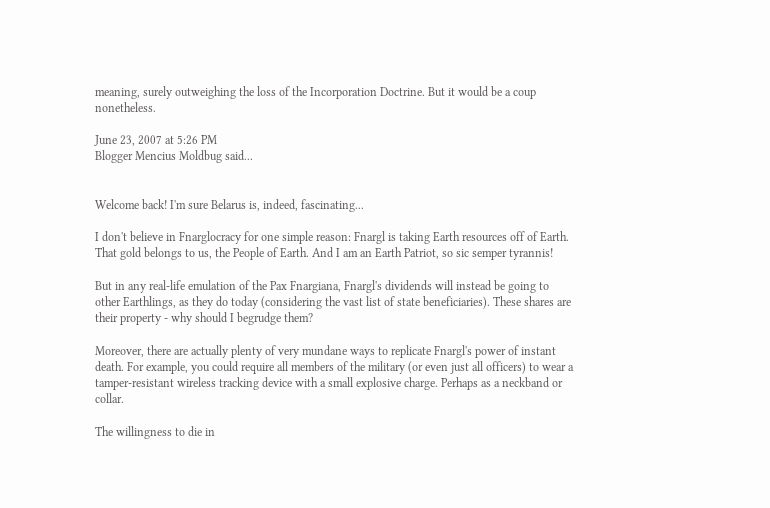meaning, surely outweighing the loss of the Incorporation Doctrine. But it would be a coup nonetheless.

June 23, 2007 at 5:26 PM
Blogger Mencius Moldbug said...


Welcome back! I'm sure Belarus is, indeed, fascinating...

I don't believe in Fnarglocracy for one simple reason: Fnargl is taking Earth resources off of Earth. That gold belongs to us, the People of Earth. And I am an Earth Patriot, so sic semper tyrannis!

But in any real-life emulation of the Pax Fnargiana, Fnargl's dividends will instead be going to other Earthlings, as they do today (considering the vast list of state beneficiaries). These shares are their property - why should I begrudge them?

Moreover, there are actually plenty of very mundane ways to replicate Fnargl's power of instant death. For example, you could require all members of the military (or even just all officers) to wear a tamper-resistant wireless tracking device with a small explosive charge. Perhaps as a neckband or collar.

The willingness to die in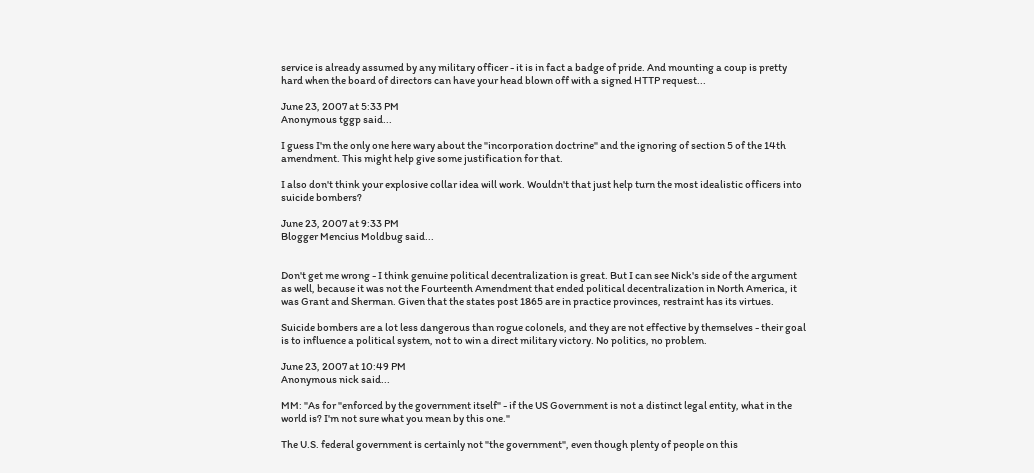service is already assumed by any military officer - it is in fact a badge of pride. And mounting a coup is pretty hard when the board of directors can have your head blown off with a signed HTTP request...

June 23, 2007 at 5:33 PM
Anonymous tggp said...

I guess I'm the only one here wary about the "incorporation doctrine" and the ignoring of section 5 of the 14th amendment. This might help give some justification for that.

I also don't think your explosive collar idea will work. Wouldn't that just help turn the most idealistic officers into suicide bombers?

June 23, 2007 at 9:33 PM
Blogger Mencius Moldbug said...


Don't get me wrong - I think genuine political decentralization is great. But I can see Nick's side of the argument as well, because it was not the Fourteenth Amendment that ended political decentralization in North America, it was Grant and Sherman. Given that the states post 1865 are in practice provinces, restraint has its virtues.

Suicide bombers are a lot less dangerous than rogue colonels, and they are not effective by themselves - their goal is to influence a political system, not to win a direct military victory. No politics, no problem.

June 23, 2007 at 10:49 PM
Anonymous nick said...

MM: "As for "enforced by the government itself" - if the US Government is not a distinct legal entity, what in the world is? I'm not sure what you mean by this one."

The U.S. federal government is certainly not "the government", even though plenty of people on this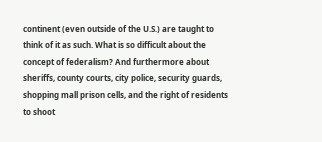continent (even outside of the U.S.) are taught to think of it as such. What is so difficult about the concept of federalism? And furthermore about sheriffs, county courts, city police, security guards, shopping mall prison cells, and the right of residents to shoot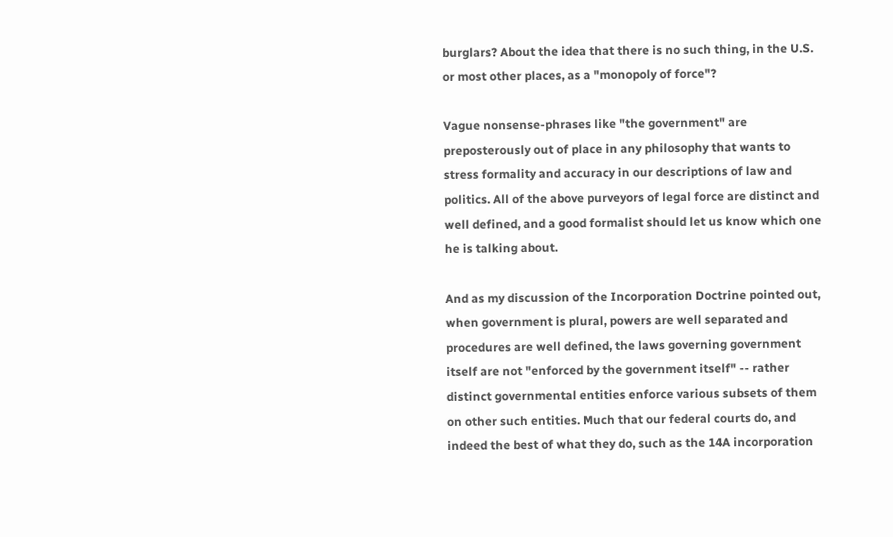burglars? About the idea that there is no such thing, in the U.S. or most other places, as a "monopoly of force"?

Vague nonsense-phrases like "the government" are preposterously out of place in any philosophy that wants to stress formality and accuracy in our descriptions of law and politics. All of the above purveyors of legal force are distinct and well defined, and a good formalist should let us know which one he is talking about.

And as my discussion of the Incorporation Doctrine pointed out, when government is plural, powers are well separated and procedures are well defined, the laws governing government itself are not "enforced by the government itself" -- rather distinct governmental entities enforce various subsets of them on other such entities. Much that our federal courts do, and indeed the best of what they do, such as the 14A incorporation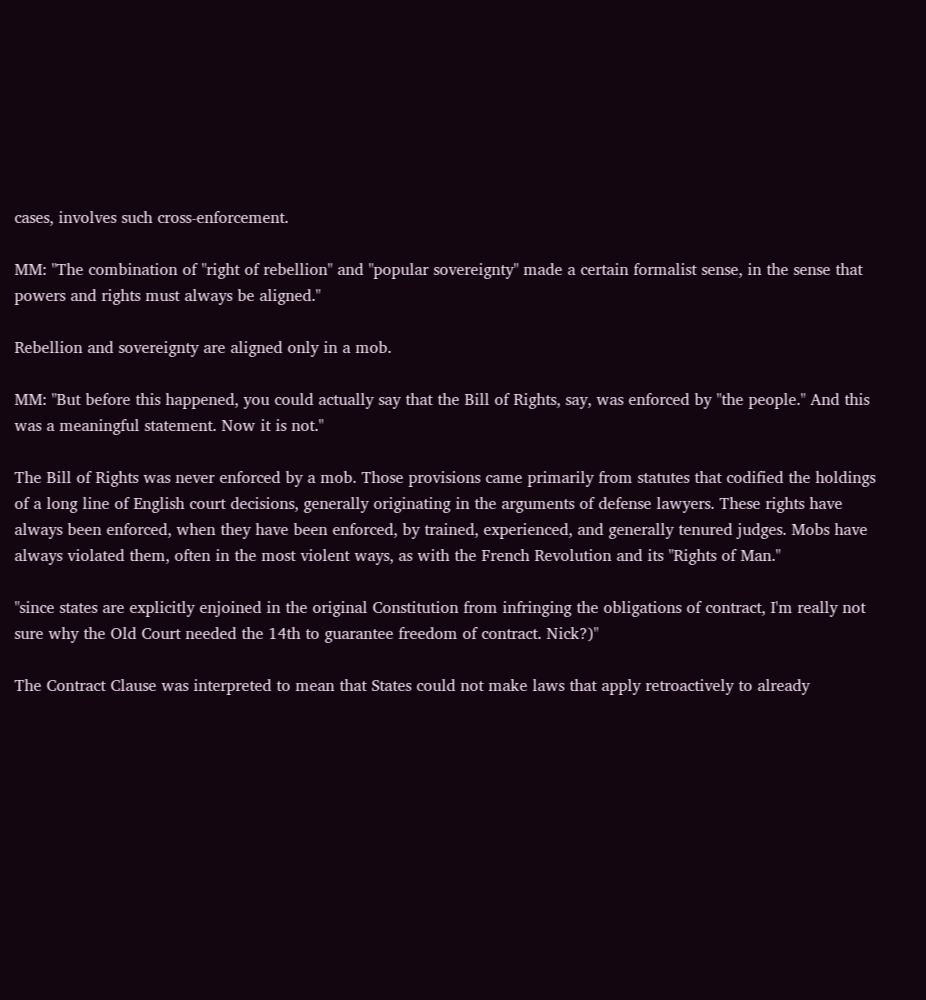cases, involves such cross-enforcement.

MM: "The combination of "right of rebellion" and "popular sovereignty" made a certain formalist sense, in the sense that powers and rights must always be aligned."

Rebellion and sovereignty are aligned only in a mob.

MM: "But before this happened, you could actually say that the Bill of Rights, say, was enforced by "the people." And this was a meaningful statement. Now it is not."

The Bill of Rights was never enforced by a mob. Those provisions came primarily from statutes that codified the holdings of a long line of English court decisions, generally originating in the arguments of defense lawyers. These rights have always been enforced, when they have been enforced, by trained, experienced, and generally tenured judges. Mobs have always violated them, often in the most violent ways, as with the French Revolution and its "Rights of Man."

"since states are explicitly enjoined in the original Constitution from infringing the obligations of contract, I'm really not sure why the Old Court needed the 14th to guarantee freedom of contract. Nick?)"

The Contract Clause was interpreted to mean that States could not make laws that apply retroactively to already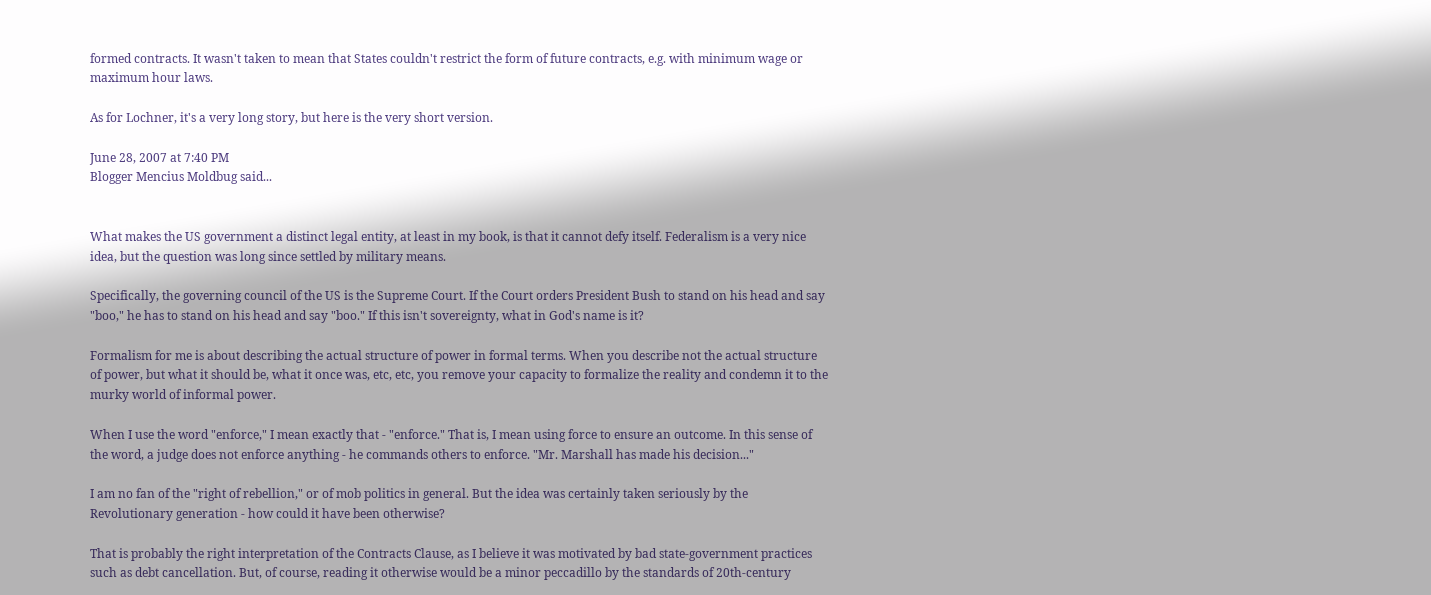formed contracts. It wasn't taken to mean that States couldn't restrict the form of future contracts, e.g. with minimum wage or maximum hour laws.

As for Lochner, it's a very long story, but here is the very short version.

June 28, 2007 at 7:40 PM
Blogger Mencius Moldbug said...


What makes the US government a distinct legal entity, at least in my book, is that it cannot defy itself. Federalism is a very nice idea, but the question was long since settled by military means.

Specifically, the governing council of the US is the Supreme Court. If the Court orders President Bush to stand on his head and say "boo," he has to stand on his head and say "boo." If this isn't sovereignty, what in God's name is it?

Formalism for me is about describing the actual structure of power in formal terms. When you describe not the actual structure of power, but what it should be, what it once was, etc, etc, you remove your capacity to formalize the reality and condemn it to the murky world of informal power.

When I use the word "enforce," I mean exactly that - "enforce." That is, I mean using force to ensure an outcome. In this sense of the word, a judge does not enforce anything - he commands others to enforce. "Mr. Marshall has made his decision..."

I am no fan of the "right of rebellion," or of mob politics in general. But the idea was certainly taken seriously by the Revolutionary generation - how could it have been otherwise?

That is probably the right interpretation of the Contracts Clause, as I believe it was motivated by bad state-government practices such as debt cancellation. But, of course, reading it otherwise would be a minor peccadillo by the standards of 20th-century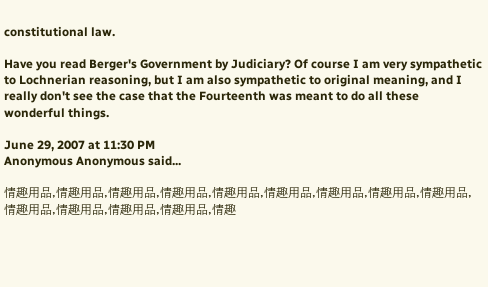constitutional law.

Have you read Berger's Government by Judiciary? Of course I am very sympathetic to Lochnerian reasoning, but I am also sympathetic to original meaning, and I really don't see the case that the Fourteenth was meant to do all these wonderful things.

June 29, 2007 at 11:30 PM
Anonymous Anonymous said...

情趣用品,情趣用品,情趣用品,情趣用品,情趣用品,情趣用品,情趣用品,情趣用品,情趣用品,情趣用品,情趣用品,情趣用品,情趣用品,情趣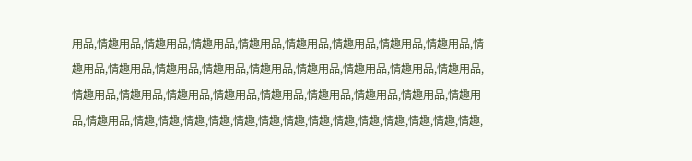用品,情趣用品,情趣用品,情趣用品,情趣用品,情趣用品,情趣用品,情趣用品,情趣用品,情趣用品,情趣用品,情趣用品,情趣用品,情趣用品,情趣用品,情趣用品,情趣用品,情趣用品,情趣用品,情趣用品,情趣用品,情趣用品,情趣用品,情趣用品,情趣用品,情趣用品,情趣用品,情趣用品,情趣,情趣,情趣,情趣,情趣,情趣,情趣,情趣,情趣,情趣,情趣,情趣,情趣,情趣,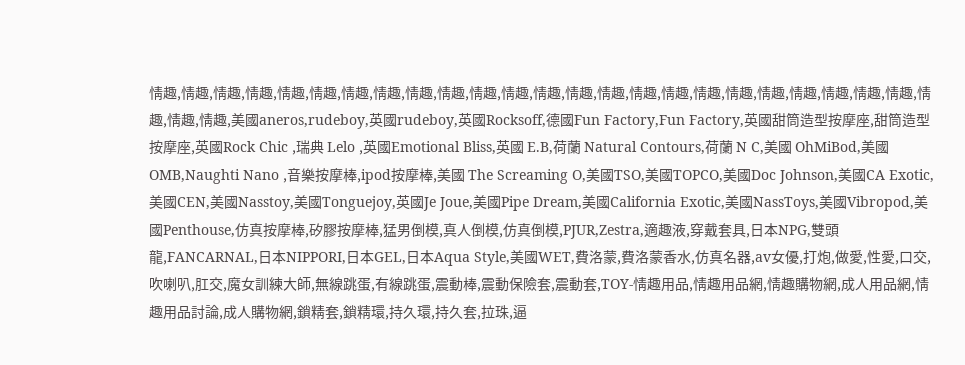情趣,情趣,情趣,情趣,情趣,情趣,情趣,情趣,情趣,情趣,情趣,情趣,情趣,情趣,情趣,情趣,情趣,情趣,情趣,情趣,情趣,情趣,情趣,情趣,情趣,情趣,情趣,美國aneros,rudeboy,英國rudeboy,英國Rocksoff,德國Fun Factory,Fun Factory,英國甜筒造型按摩座,甜筒造型按摩座,英國Rock Chic ,瑞典 Lelo ,英國Emotional Bliss,英國 E.B,荷蘭 Natural Contours,荷蘭 N C,美國 OhMiBod,美國 OMB,Naughti Nano ,音樂按摩棒,ipod按摩棒,美國 The Screaming O,美國TSO,美國TOPCO,美國Doc Johnson,美國CA Exotic,美國CEN,美國Nasstoy,美國Tonguejoy,英國Je Joue,美國Pipe Dream,美國California Exotic,美國NassToys,美國Vibropod,美國Penthouse,仿真按摩棒,矽膠按摩棒,猛男倒模,真人倒模,仿真倒模,PJUR,Zestra,適趣液,穿戴套具,日本NPG,雙頭龍,FANCARNAL,日本NIPPORI,日本GEL,日本Aqua Style,美國WET,費洛蒙,費洛蒙香水,仿真名器,av女優,打炮,做愛,性愛,口交,吹喇叭,肛交,魔女訓練大師,無線跳蛋,有線跳蛋,震動棒,震動保險套,震動套,TOY-情趣用品,情趣用品網,情趣購物網,成人用品網,情趣用品討論,成人購物網,鎖精套,鎖精環,持久環,持久套,拉珠,逼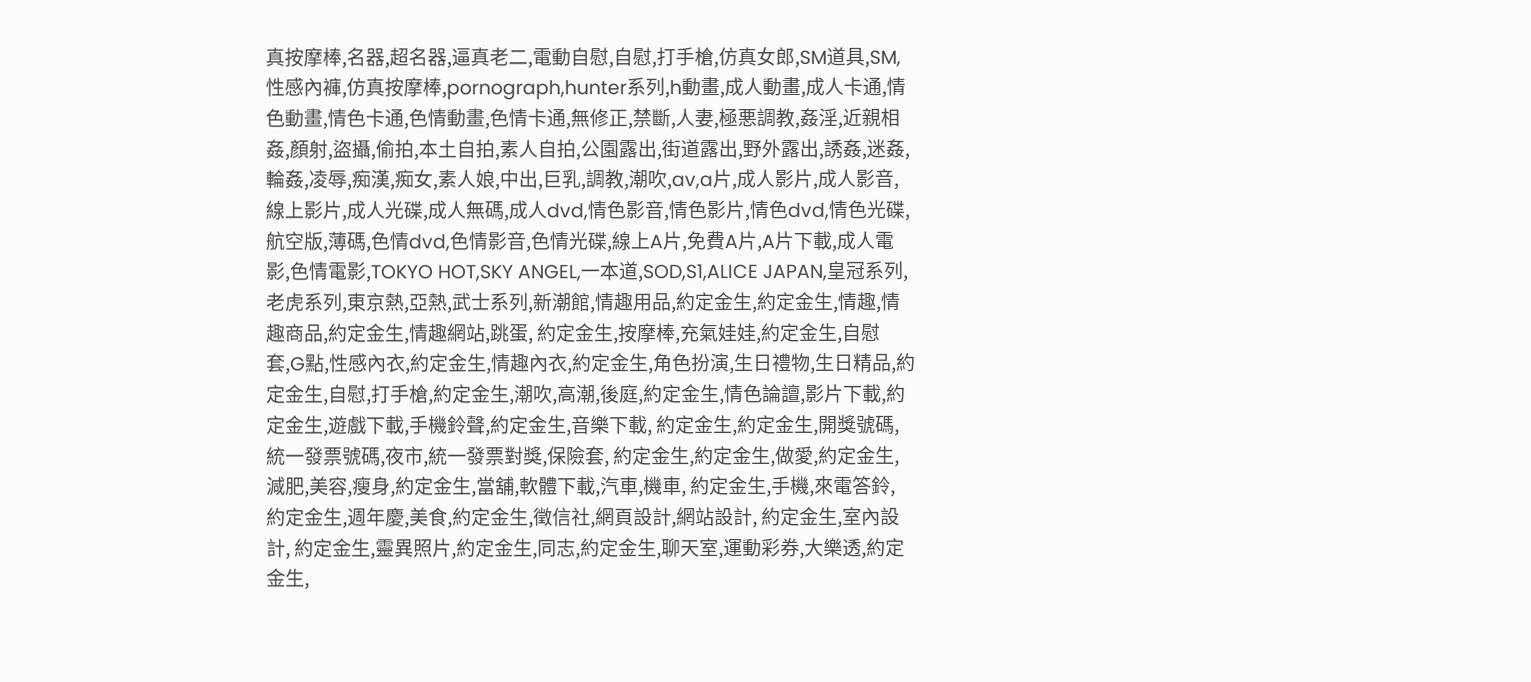真按摩棒,名器,超名器,逼真老二,電動自慰,自慰,打手槍,仿真女郎,SM道具,SM,性感內褲,仿真按摩棒,pornograph,hunter系列,h動畫,成人動畫,成人卡通,情色動畫,情色卡通,色情動畫,色情卡通,無修正,禁斷,人妻,極悪調教,姦淫,近親相姦,顏射,盜攝,偷拍,本土自拍,素人自拍,公園露出,街道露出,野外露出,誘姦,迷姦,輪姦,凌辱,痴漢,痴女,素人娘,中出,巨乳,調教,潮吹,av,a片,成人影片,成人影音,線上影片,成人光碟,成人無碼,成人dvd,情色影音,情色影片,情色dvd,情色光碟,航空版,薄碼,色情dvd,色情影音,色情光碟,線上A片,免費A片,A片下載,成人電影,色情電影,TOKYO HOT,SKY ANGEL,一本道,SOD,S1,ALICE JAPAN,皇冠系列,老虎系列,東京熱,亞熱,武士系列,新潮館,情趣用品,約定金生,約定金生,情趣,情趣商品,約定金生,情趣網站,跳蛋, 約定金生,按摩棒,充氣娃娃,約定金生,自慰套,G點,性感內衣,約定金生,情趣內衣,約定金生,角色扮演,生日禮物,生日精品,約定金生,自慰,打手槍,約定金生,潮吹,高潮,後庭,約定金生,情色論譠,影片下載,約定金生,遊戲下載,手機鈴聲,約定金生,音樂下載, 約定金生,約定金生,開獎號碼,統一發票號碼,夜市,統一發票對獎,保險套, 約定金生,約定金生,做愛,約定金生,減肥,美容,瘦身,約定金生,當舖,軟體下載,汽車,機車, 約定金生,手機,來電答鈴, 約定金生,週年慶,美食,約定金生,徵信社,網頁設計,網站設計, 約定金生,室內設計, 約定金生,靈異照片,約定金生,同志,約定金生,聊天室,運動彩券,大樂透,約定金生,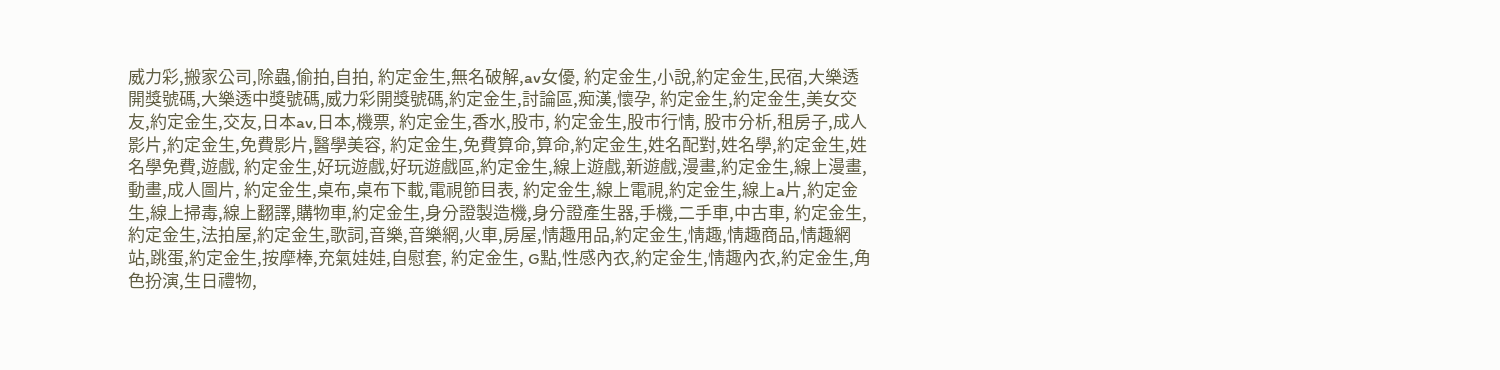威力彩,搬家公司,除蟲,偷拍,自拍, 約定金生,無名破解,av女優, 約定金生,小說,約定金生,民宿,大樂透開獎號碼,大樂透中獎號碼,威力彩開獎號碼,約定金生,討論區,痴漢,懷孕, 約定金生,約定金生,美女交友,約定金生,交友,日本av,日本,機票, 約定金生,香水,股市, 約定金生,股市行情, 股市分析,租房子,成人影片,約定金生,免費影片,醫學美容, 約定金生,免費算命,算命,約定金生,姓名配對,姓名學,約定金生,姓名學免費,遊戲, 約定金生,好玩遊戲,好玩遊戲區,約定金生,線上遊戲,新遊戲,漫畫,約定金生,線上漫畫,動畫,成人圖片, 約定金生,桌布,桌布下載,電視節目表, 約定金生,線上電視,約定金生,線上a片,約定金生,線上掃毒,線上翻譯,購物車,約定金生,身分證製造機,身分證產生器,手機,二手車,中古車, 約定金生,約定金生,法拍屋,約定金生,歌詞,音樂,音樂網,火車,房屋,情趣用品,約定金生,情趣,情趣商品,情趣網站,跳蛋,約定金生,按摩棒,充氣娃娃,自慰套, 約定金生, G點,性感內衣,約定金生,情趣內衣,約定金生,角色扮演,生日禮物,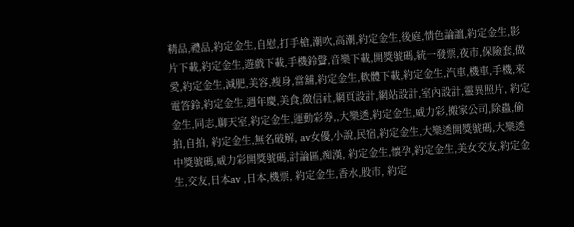精品,禮品,約定金生,自慰,打手槍,潮吹,高潮,約定金生,後庭,情色論譠,約定金生,影片下載,約定金生,遊戲下載,手機鈴聲,音樂下載,開獎號碼,統一發票,夜市,保險套,做愛,約定金生,減肥,美容,瘦身,當舖,約定金生,軟體下載,約定金生,汽車,機車,手機,來電答鈴,約定金生,週年慶,美食,徵信社,網頁設計,網站設計,室內設計,靈異照片, 約定金生,同志,聊天室,約定金生,運動彩券,,大樂透,約定金生,威力彩,搬家公司,除蟲,偷拍,自拍, 約定金生,無名破解, av女優,小說,民宿,約定金生,大樂透開獎號碼,大樂透中獎號碼,威力彩開獎號碼,討論區,痴漢, 約定金生,懷孕,約定金生,美女交友,約定金生,交友,日本av ,日本,機票, 約定金生,香水,股市, 約定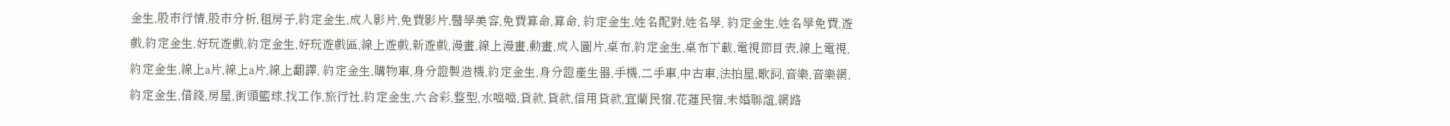金生,股市行情,股市分析,租房子,約定金生,成人影片,免費影片,醫學美容,免費算命,算命, 約定金生,姓名配對,姓名學, 約定金生,姓名學免費,遊戲,約定金生,好玩遊戲,約定金生,好玩遊戲區,線上遊戲,新遊戲,漫畫,線上漫畫,動畫,成人圖片,桌布,約定金生,桌布下載,電視節目表,線上電視, 約定金生,線上a片,線上a片,線上翻譯, 約定金生,購物車,身分證製造機,約定金生,身分證產生器,手機,二手車,中古車,法拍屋,歌詞,音樂,音樂網, 約定金生,借錢,房屋,街頭籃球,找工作,旅行社,約定金生,六合彩,整型,水噹噹,貸款,貸款,信用貸款,宜蘭民宿,花蓮民宿,未婚聯誼,網路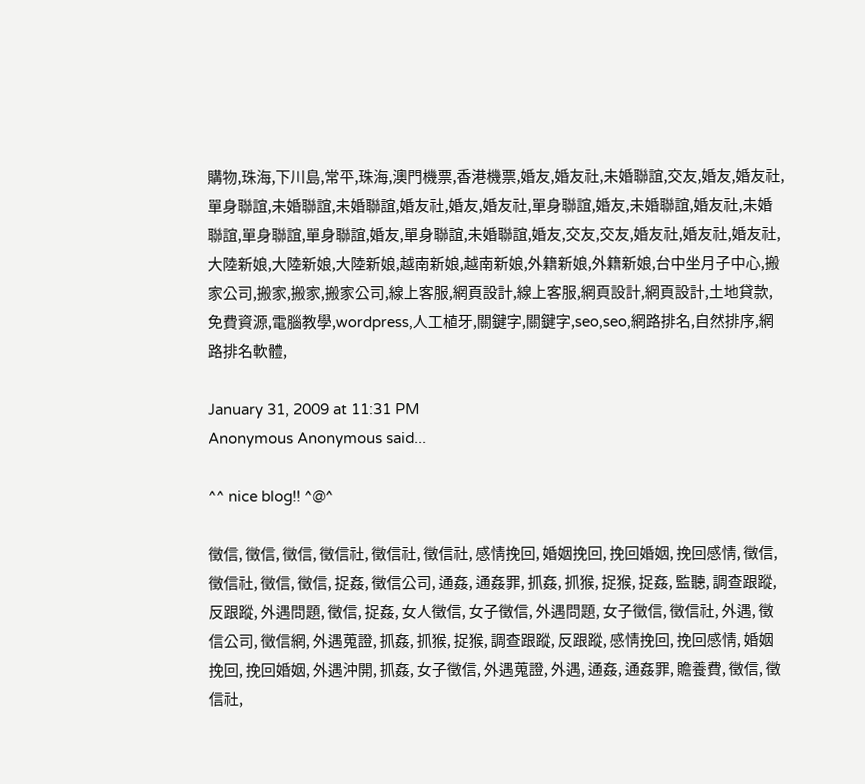購物,珠海,下川島,常平,珠海,澳門機票,香港機票,婚友,婚友社,未婚聯誼,交友,婚友,婚友社,單身聯誼,未婚聯誼,未婚聯誼,婚友社,婚友,婚友社,單身聯誼,婚友,未婚聯誼,婚友社,未婚聯誼,單身聯誼,單身聯誼,婚友,單身聯誼,未婚聯誼,婚友,交友,交友,婚友社,婚友社,婚友社,大陸新娘,大陸新娘,大陸新娘,越南新娘,越南新娘,外籍新娘,外籍新娘,台中坐月子中心,搬家公司,搬家,搬家,搬家公司,線上客服,網頁設計,線上客服,網頁設計,網頁設計,土地貸款,免費資源,電腦教學,wordpress,人工植牙,關鍵字,關鍵字,seo,seo,網路排名,自然排序,網路排名軟體,

January 31, 2009 at 11:31 PM
Anonymous Anonymous said...

^^ nice blog!! ^@^

徵信, 徵信, 徵信, 徵信社, 徵信社, 徵信社, 感情挽回, 婚姻挽回, 挽回婚姻, 挽回感情, 徵信, 徵信社, 徵信, 徵信, 捉姦, 徵信公司, 通姦, 通姦罪, 抓姦, 抓猴, 捉猴, 捉姦, 監聽, 調查跟蹤, 反跟蹤, 外遇問題, 徵信, 捉姦, 女人徵信, 女子徵信, 外遇問題, 女子徵信, 徵信社, 外遇, 徵信公司, 徵信網, 外遇蒐證, 抓姦, 抓猴, 捉猴, 調查跟蹤, 反跟蹤, 感情挽回, 挽回感情, 婚姻挽回, 挽回婚姻, 外遇沖開, 抓姦, 女子徵信, 外遇蒐證, 外遇, 通姦, 通姦罪, 贍養費, 徵信, 徵信社,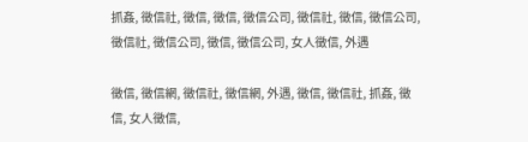抓姦, 徵信社, 徵信, 徵信, 徵信公司, 徵信社, 徵信, 徵信公司, 徵信社, 徵信公司, 徵信, 徵信公司, 女人徵信, 外遇

徵信, 徵信網, 徵信社, 徵信網, 外遇, 徵信, 徵信社, 抓姦, 徵信, 女人徵信,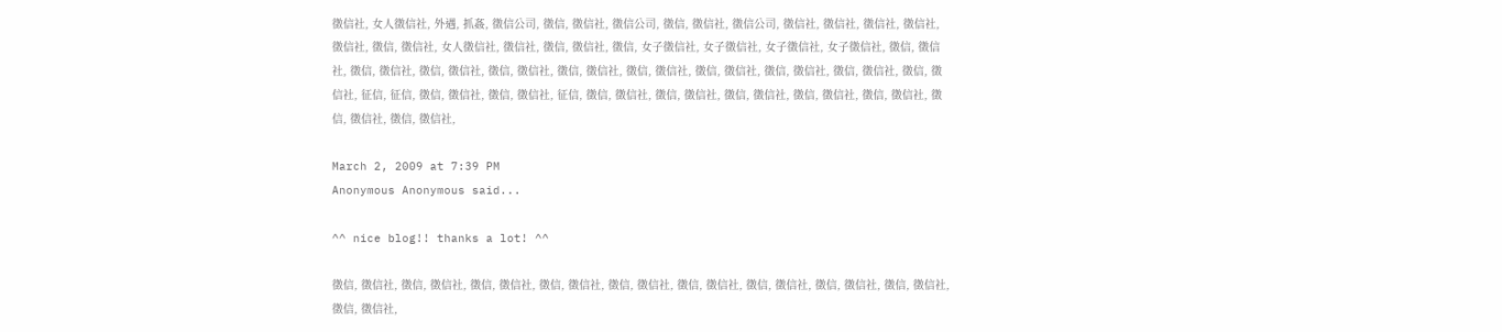徵信社, 女人徵信社, 外遇, 抓姦, 徵信公司, 徵信, 徵信社, 徵信公司, 徵信, 徵信社, 徵信公司, 徵信社, 徵信社, 徵信社, 徵信社, 徵信社, 徵信, 徵信社, 女人徵信社, 徵信社, 徵信, 徵信社, 徵信, 女子徵信社, 女子徵信社, 女子徵信社, 女子徵信社, 徵信, 徵信社, 徵信, 徵信社, 徵信, 徵信社, 徵信, 徵信社, 徵信, 徵信社, 徵信, 徵信社, 徵信, 徵信社, 徵信, 徵信社, 徵信, 徵信社, 徵信, 徵信社, 征信, 征信, 徵信, 徵信社, 徵信, 徵信社, 征信, 徵信, 徵信社, 徵信, 徵信社, 徵信, 徵信社, 徵信, 徵信社, 徵信, 徵信社, 徵信, 徵信社, 徵信, 徵信社,

March 2, 2009 at 7:39 PM
Anonymous Anonymous said...

^^ nice blog!! thanks a lot! ^^

徵信, 徵信社, 徵信, 徵信社, 徵信, 徵信社, 徵信, 徵信社, 徵信, 徵信社, 徵信, 徵信社, 徵信, 徵信社, 徵信, 徵信社, 徵信, 徵信社, 徵信, 徵信社,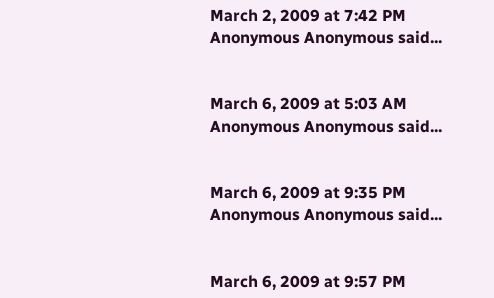March 2, 2009 at 7:42 PM
Anonymous Anonymous said...


March 6, 2009 at 5:03 AM
Anonymous Anonymous said...


March 6, 2009 at 9:35 PM
Anonymous Anonymous said...


March 6, 2009 at 9:57 PM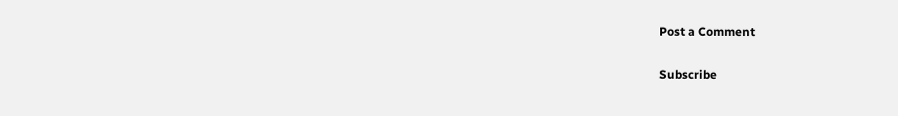Post a Comment

Subscribe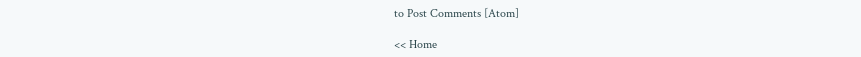to Post Comments [Atom]

<< Home